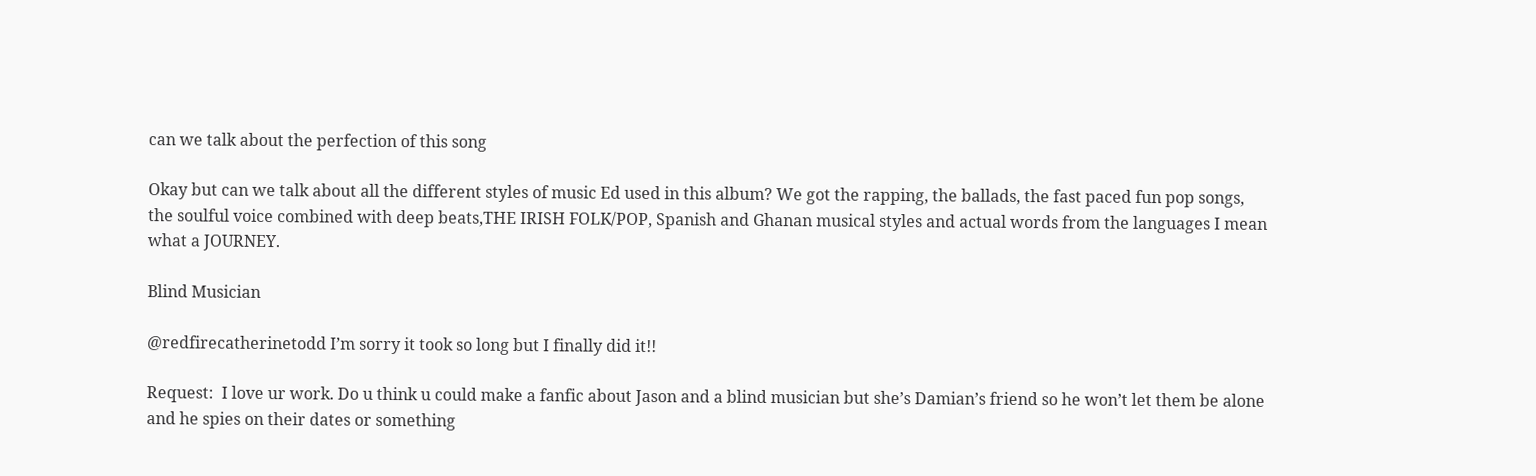can we talk about the perfection of this song

Okay but can we talk about all the different styles of music Ed used in this album? We got the rapping, the ballads, the fast paced fun pop songs, the soulful voice combined with deep beats,THE IRISH FOLK/POP, Spanish and Ghanan musical styles and actual words from the languages I mean what a JOURNEY.

Blind Musician

@redfirecatherinetodd I’m sorry it took so long but I finally did it!!

Request:  I love ur work. Do u think u could make a fanfic about Jason and a blind musician but she’s Damian’s friend so he won’t let them be alone and he spies on their dates or something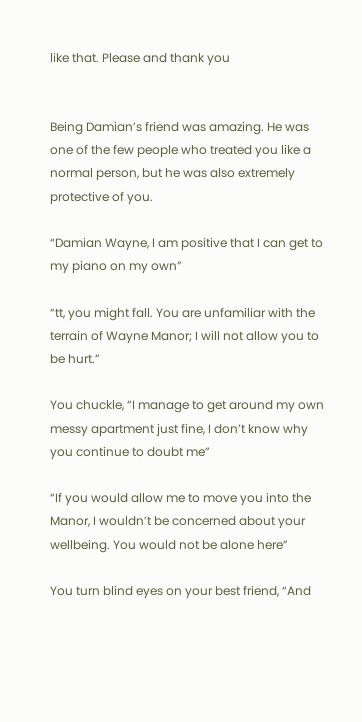like that. Please and thank you


Being Damian’s friend was amazing. He was one of the few people who treated you like a normal person, but he was also extremely protective of you.

“Damian Wayne, I am positive that I can get to my piano on my own”

“tt, you might fall. You are unfamiliar with the terrain of Wayne Manor; I will not allow you to be hurt.”

You chuckle, “I manage to get around my own messy apartment just fine, I don’t know why you continue to doubt me”

“If you would allow me to move you into the Manor, I wouldn’t be concerned about your wellbeing. You would not be alone here”

You turn blind eyes on your best friend, “And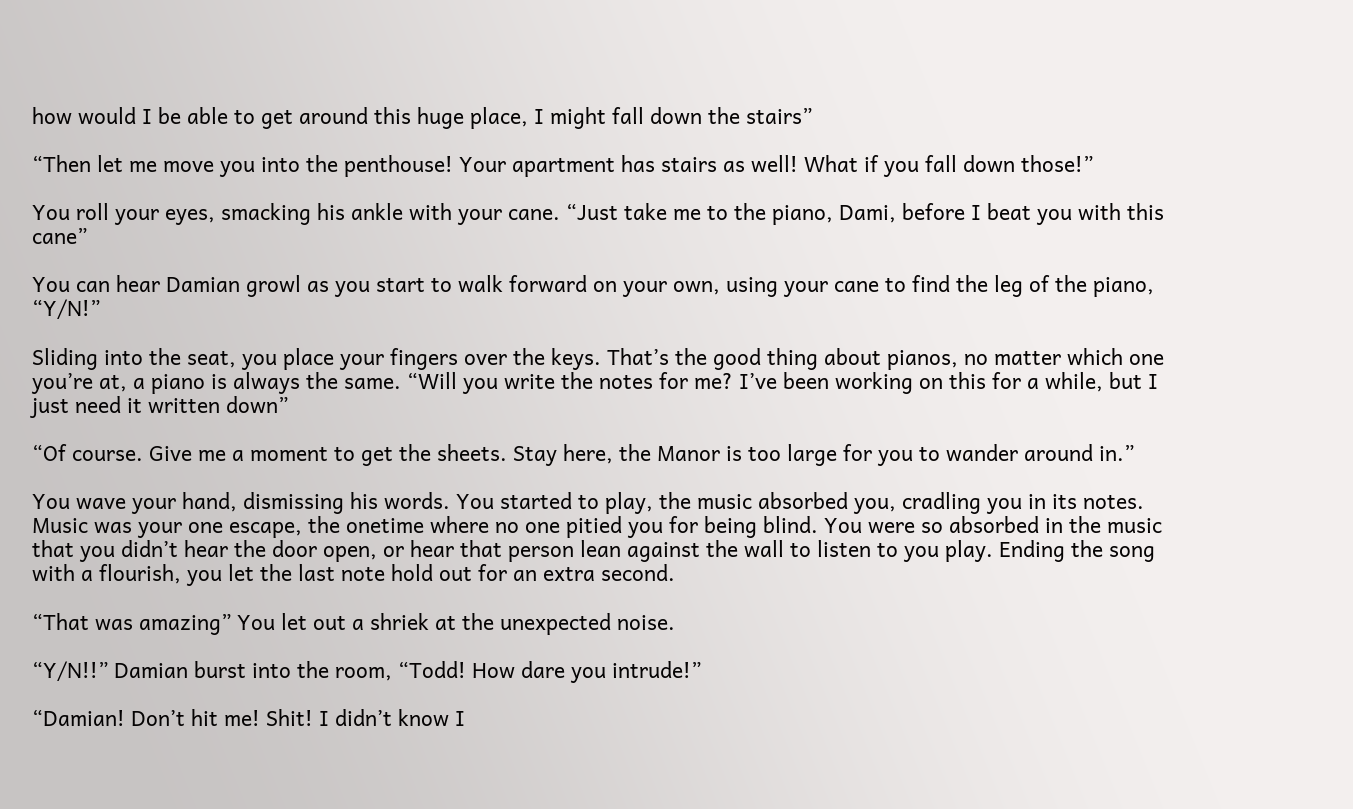how would I be able to get around this huge place, I might fall down the stairs”

“Then let me move you into the penthouse! Your apartment has stairs as well! What if you fall down those!”

You roll your eyes, smacking his ankle with your cane. “Just take me to the piano, Dami, before I beat you with this cane”

You can hear Damian growl as you start to walk forward on your own, using your cane to find the leg of the piano, “Y/N!”

Sliding into the seat, you place your fingers over the keys. That’s the good thing about pianos, no matter which one you’re at, a piano is always the same. “Will you write the notes for me? I’ve been working on this for a while, but I just need it written down”

“Of course. Give me a moment to get the sheets. Stay here, the Manor is too large for you to wander around in.”

You wave your hand, dismissing his words. You started to play, the music absorbed you, cradling you in its notes. Music was your one escape, the onetime where no one pitied you for being blind. You were so absorbed in the music that you didn’t hear the door open, or hear that person lean against the wall to listen to you play. Ending the song with a flourish, you let the last note hold out for an extra second.

“That was amazing” You let out a shriek at the unexpected noise.

“Y/N!!” Damian burst into the room, “Todd! How dare you intrude!”

“Damian! Don’t hit me! Shit! I didn’t know I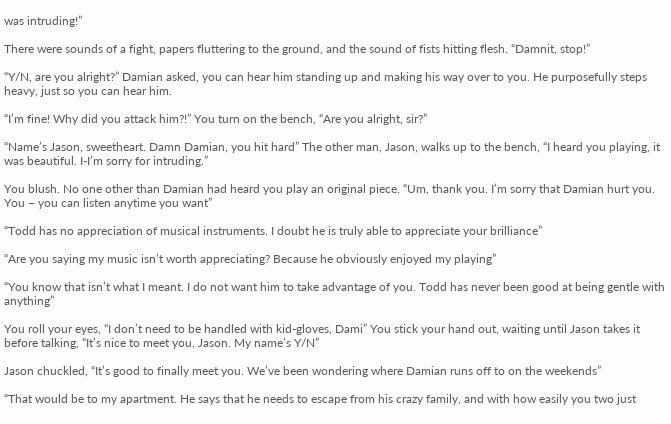was intruding!”

There were sounds of a fight, papers fluttering to the ground, and the sound of fists hitting flesh. “Damnit, stop!”

“Y/N, are you alright?” Damian asked, you can hear him standing up and making his way over to you. He purposefully steps heavy, just so you can hear him.

“I’m fine! Why did you attack him?!” You turn on the bench, “Are you alright, sir?”

“Name’s Jason, sweetheart. Damn Damian, you hit hard” The other man, Jason, walks up to the bench, “I heard you playing, it was beautiful. I-I’m sorry for intruding.”

You blush. No one other than Damian had heard you play an original piece. “Um, thank you. I’m sorry that Damian hurt you. You – you can listen anytime you want”

“Todd has no appreciation of musical instruments. I doubt he is truly able to appreciate your brilliance”

“Are you saying my music isn’t worth appreciating? Because he obviously enjoyed my playing”

“You know that isn’t what I meant. I do not want him to take advantage of you. Todd has never been good at being gentle with anything”

You roll your eyes, “I don’t need to be handled with kid-gloves, Dami” You stick your hand out, waiting until Jason takes it before talking, “It’s nice to meet you, Jason. My name’s Y/N”

Jason chuckled, “It’s good to finally meet you. We’ve been wondering where Damian runs off to on the weekends”

“That would be to my apartment. He says that he needs to escape from his crazy family, and with how easily you two just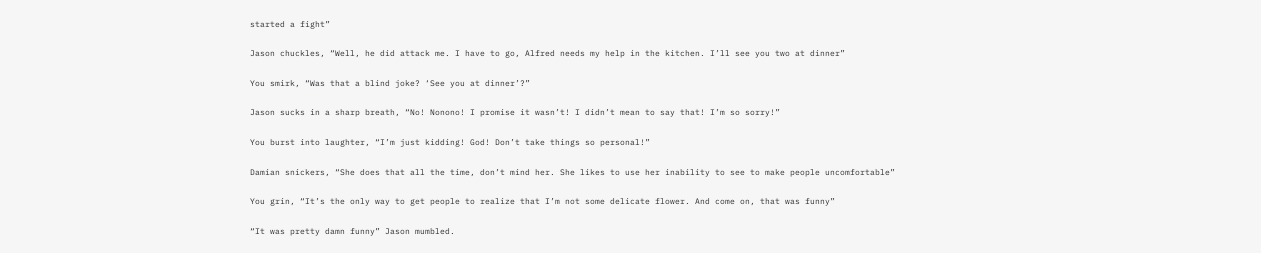started a fight”

Jason chuckles, “Well, he did attack me. I have to go, Alfred needs my help in the kitchen. I’ll see you two at dinner”

You smirk, “Was that a blind joke? ‘See you at dinner’?”

Jason sucks in a sharp breath, “No! Nonono! I promise it wasn’t! I didn’t mean to say that! I’m so sorry!”

You burst into laughter, “I’m just kidding! God! Don’t take things so personal!”

Damian snickers, “She does that all the time, don’t mind her. She likes to use her inability to see to make people uncomfortable”

You grin, “It’s the only way to get people to realize that I’m not some delicate flower. And come on, that was funny”

“It was pretty damn funny” Jason mumbled.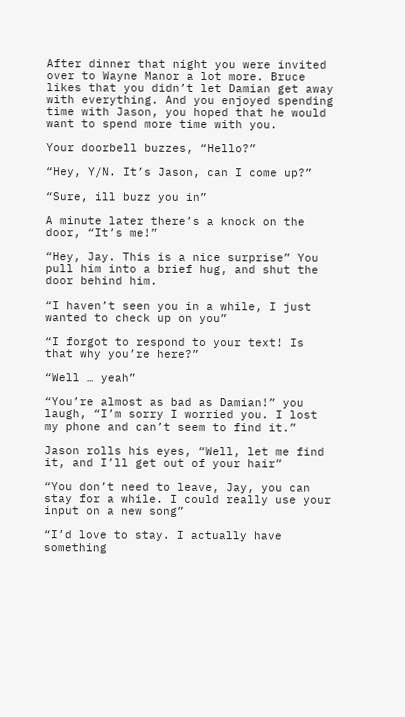After dinner that night you were invited over to Wayne Manor a lot more. Bruce likes that you didn’t let Damian get away with everything. And you enjoyed spending time with Jason, you hoped that he would want to spend more time with you.

Your doorbell buzzes, “Hello?”

“Hey, Y/N. It’s Jason, can I come up?”

“Sure, ill buzz you in”

A minute later there’s a knock on the door, “It’s me!”

“Hey, Jay. This is a nice surprise” You pull him into a brief hug, and shut the door behind him.

“I haven’t seen you in a while, I just wanted to check up on you”

“I forgot to respond to your text! Is that why you’re here?”

“Well … yeah”

“You’re almost as bad as Damian!” you laugh, “I’m sorry I worried you. I lost my phone and can’t seem to find it.”

Jason rolls his eyes, “Well, let me find it, and I’ll get out of your hair”

“You don’t need to leave, Jay, you can stay for a while. I could really use your input on a new song”

“I’d love to stay. I actually have something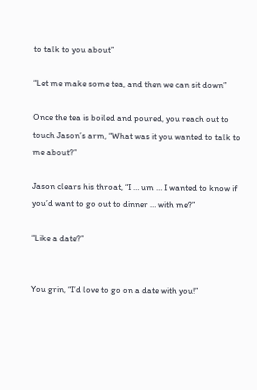to talk to you about”

“Let me make some tea, and then we can sit down”

Once the tea is boiled and poured, you reach out to touch Jason’s arm, “What was it you wanted to talk to me about?”

Jason clears his throat, “I … um … I wanted to know if you’d want to go out to dinner … with me?”

“Like a date?”


You grin, “I’d love to go on a date with you!”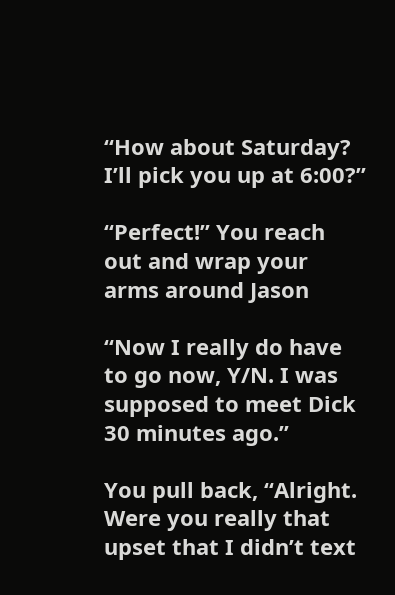“How about Saturday? I’ll pick you up at 6:00?”

“Perfect!” You reach out and wrap your arms around Jason

“Now I really do have to go now, Y/N. I was supposed to meet Dick 30 minutes ago.”

You pull back, “Alright. Were you really that upset that I didn’t text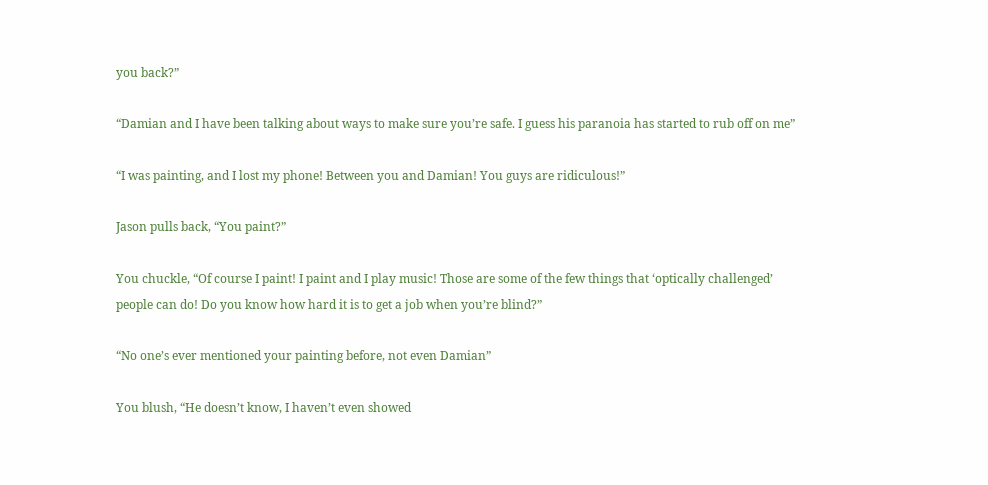you back?”

“Damian and I have been talking about ways to make sure you’re safe. I guess his paranoia has started to rub off on me”

“I was painting, and I lost my phone! Between you and Damian! You guys are ridiculous!”

Jason pulls back, “You paint?”

You chuckle, “Of course I paint! I paint and I play music! Those are some of the few things that ‘optically challenged’ people can do! Do you know how hard it is to get a job when you’re blind?”

“No one’s ever mentioned your painting before, not even Damian”

You blush, “He doesn’t know, I haven’t even showed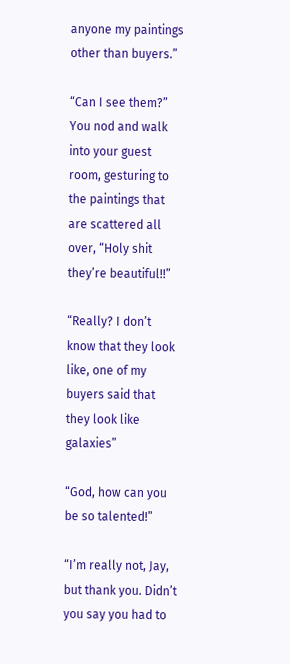anyone my paintings other than buyers.”

“Can I see them?” You nod and walk into your guest room, gesturing to the paintings that are scattered all over, “Holy shit they’re beautiful!!”

“Really? I don’t know that they look like, one of my buyers said that they look like galaxies”

“God, how can you be so talented!”

“I’m really not, Jay, but thank you. Didn’t you say you had to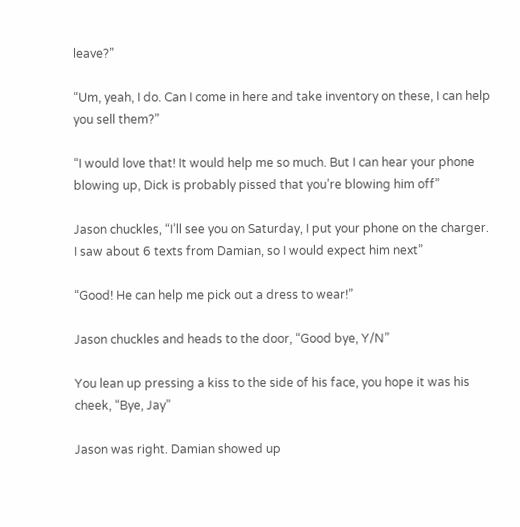leave?”

“Um, yeah, I do. Can I come in here and take inventory on these, I can help you sell them?”

“I would love that! It would help me so much. But I can hear your phone blowing up, Dick is probably pissed that you’re blowing him off”

Jason chuckles, “I’ll see you on Saturday, I put your phone on the charger. I saw about 6 texts from Damian, so I would expect him next”

“Good! He can help me pick out a dress to wear!”

Jason chuckles and heads to the door, “Good bye, Y/N”

You lean up pressing a kiss to the side of his face, you hope it was his cheek, “Bye, Jay”

Jason was right. Damian showed up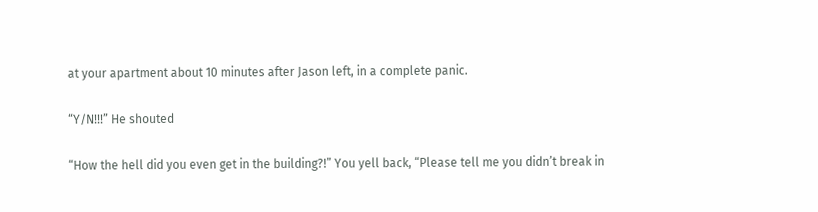at your apartment about 10 minutes after Jason left, in a complete panic.

“Y/N!!!” He shouted

“How the hell did you even get in the building?!” You yell back, “Please tell me you didn’t break in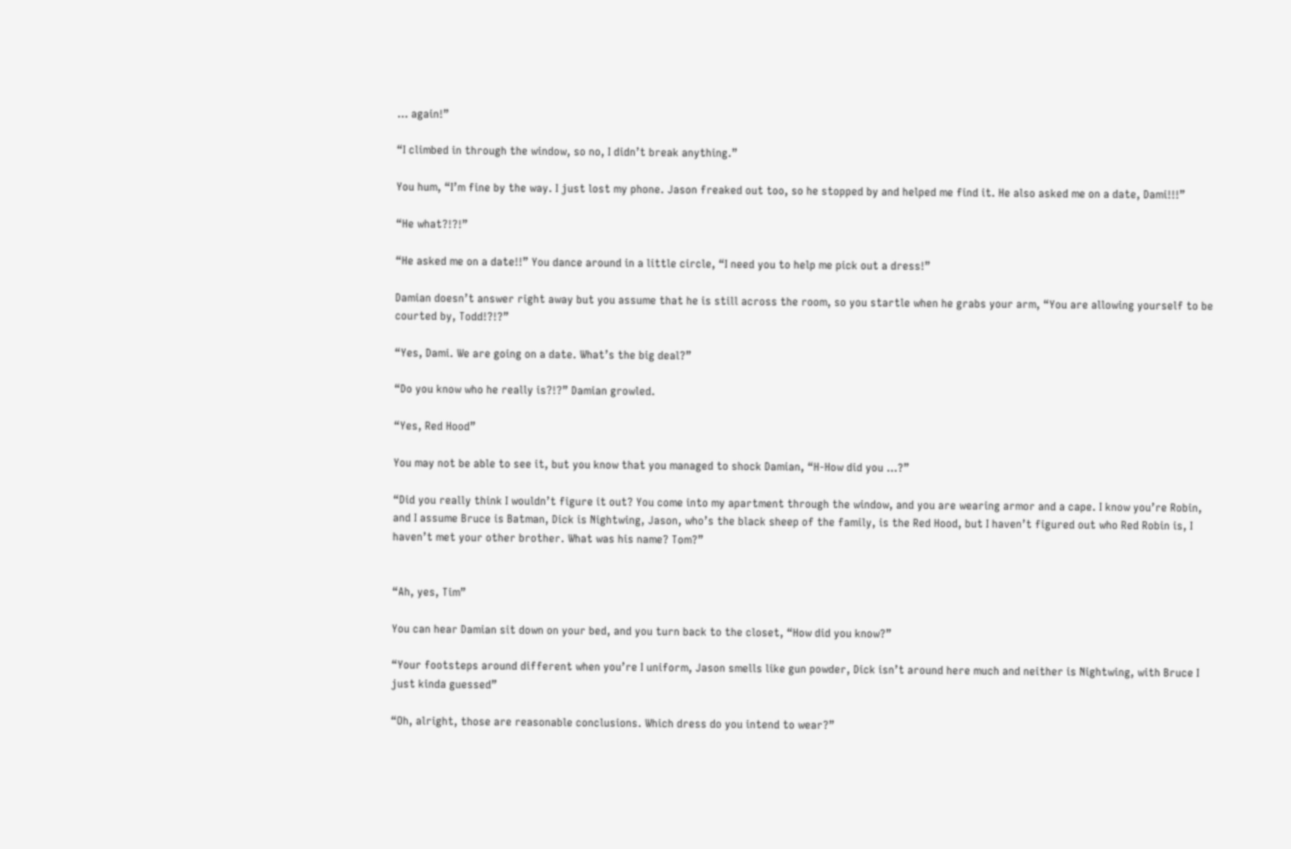… again!”

“I climbed in through the window, so no, I didn’t break anything.”

You hum, “I’m fine by the way. I just lost my phone. Jason freaked out too, so he stopped by and helped me find it. He also asked me on a date, Dami!!!”

“He what?!?!”

“He asked me on a date!!” You dance around in a little circle, “I need you to help me pick out a dress!”

Damian doesn’t answer right away but you assume that he is still across the room, so you startle when he grabs your arm, “You are allowing yourself to be courted by, Todd!?!?”

“Yes, Dami. We are going on a date. What’s the big deal?”

“Do you know who he really is?!?” Damian growled.

“Yes, Red Hood”

You may not be able to see it, but you know that you managed to shock Damian, “H-How did you …?”

“Did you really think I wouldn’t figure it out? You come into my apartment through the window, and you are wearing armor and a cape. I know you’re Robin, and I assume Bruce is Batman, Dick is Nightwing, Jason, who’s the black sheep of the family, is the Red Hood, but I haven’t figured out who Red Robin is, I haven’t met your other brother. What was his name? Tom?”


“Ah, yes, Tim”

You can hear Damian sit down on your bed, and you turn back to the closet, “How did you know?”

“Your footsteps around different when you’re I uniform, Jason smells like gun powder, Dick isn’t around here much and neither is Nightwing, with Bruce I just kinda guessed”

“Oh, alright, those are reasonable conclusions. Which dress do you intend to wear?”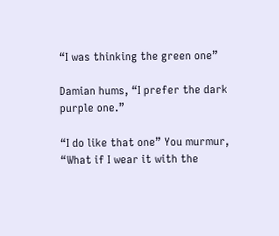“I was thinking the green one”

Damian hums, “I prefer the dark purple one.”

“I do like that one” You murmur, “What if I wear it with the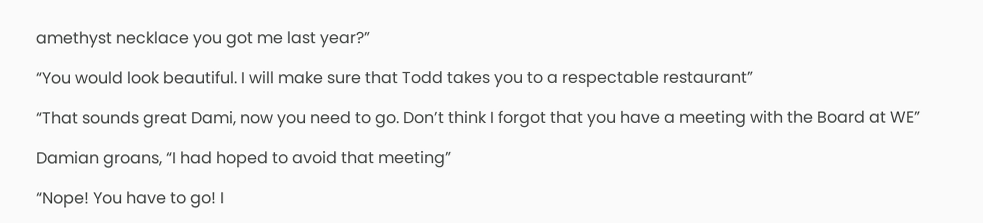amethyst necklace you got me last year?”

“You would look beautiful. I will make sure that Todd takes you to a respectable restaurant”

“That sounds great Dami, now you need to go. Don’t think I forgot that you have a meeting with the Board at WE”

Damian groans, “I had hoped to avoid that meeting”

“Nope! You have to go! I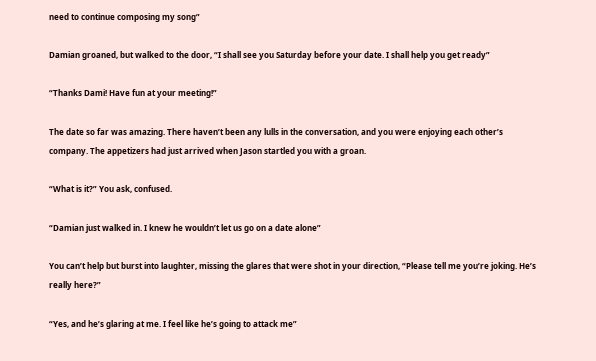need to continue composing my song”

Damian groaned, but walked to the door, “I shall see you Saturday before your date. I shall help you get ready”

“Thanks Dami! Have fun at your meeting!”

The date so far was amazing. There haven’t been any lulls in the conversation, and you were enjoying each other’s company. The appetizers had just arrived when Jason startled you with a groan.

“What is it?” You ask, confused.

“Damian just walked in. I knew he wouldn’t let us go on a date alone”

You can’t help but burst into laughter, missing the glares that were shot in your direction, “Please tell me you’re joking. He’s really here?”

“Yes, and he’s glaring at me. I feel like he’s going to attack me”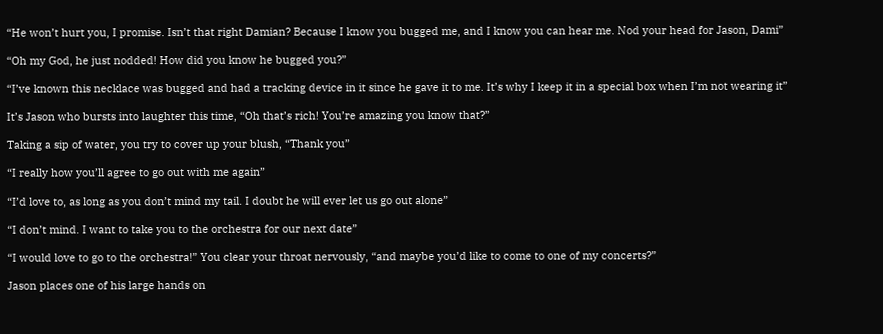“He won’t hurt you, I promise. Isn’t that right Damian? Because I know you bugged me, and I know you can hear me. Nod your head for Jason, Dami”

“Oh my God, he just nodded! How did you know he bugged you?”

“I’ve known this necklace was bugged and had a tracking device in it since he gave it to me. It’s why I keep it in a special box when I’m not wearing it”

It’s Jason who bursts into laughter this time, “Oh that’s rich! You’re amazing you know that?”

Taking a sip of water, you try to cover up your blush, “Thank you”

“I really how you’ll agree to go out with me again”

“I’d love to, as long as you don’t mind my tail. I doubt he will ever let us go out alone”

“I don’t mind. I want to take you to the orchestra for our next date”

“I would love to go to the orchestra!” You clear your throat nervously, “and maybe you’d like to come to one of my concerts?”

Jason places one of his large hands on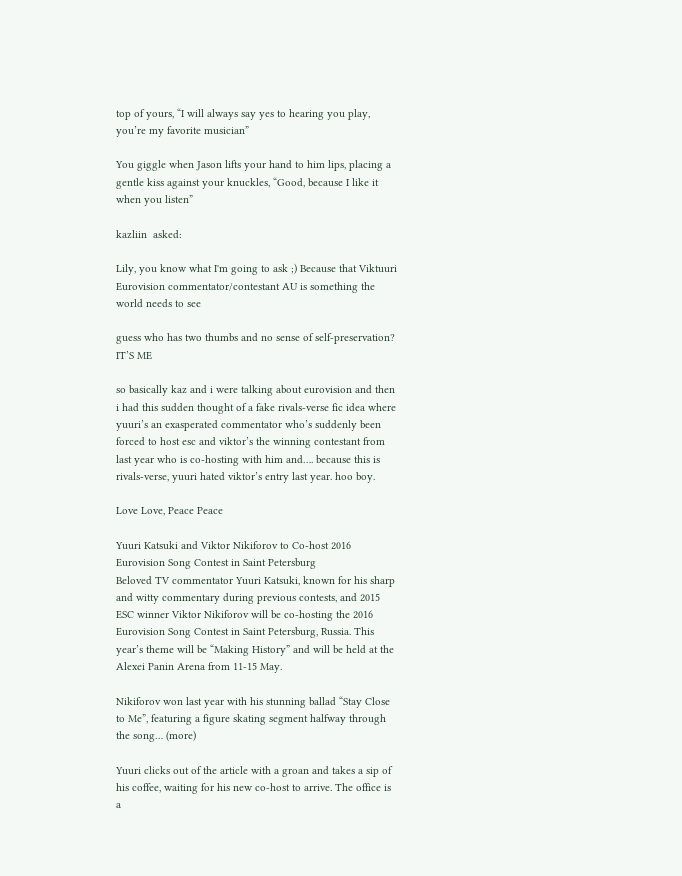top of yours, “I will always say yes to hearing you play, you’re my favorite musician”

You giggle when Jason lifts your hand to him lips, placing a gentle kiss against your knuckles, “Good, because I like it when you listen”

kazliin  asked:

Lily, you know what I'm going to ask ;) Because that Viktuuri Eurovision commentator/contestant AU is something the world needs to see

guess who has two thumbs and no sense of self-preservation? IT’S ME

so basically kaz and i were talking about eurovision and then i had this sudden thought of a fake rivals-verse fic idea where yuuri’s an exasperated commentator who’s suddenly been forced to host esc and viktor’s the winning contestant from last year who is co-hosting with him and…. because this is rivals-verse, yuuri hated viktor’s entry last year. hoo boy.

Love Love, Peace Peace

Yuuri Katsuki and Viktor Nikiforov to Co-host 2016 Eurovision Song Contest in Saint Petersburg
Beloved TV commentator Yuuri Katsuki, known for his sharp and witty commentary during previous contests, and 2015 ESC winner Viktor Nikiforov will be co-hosting the 2016 Eurovision Song Contest in Saint Petersburg, Russia. This year’s theme will be “Making History” and will be held at the Alexei Panin Arena from 11-15 May.

Nikiforov won last year with his stunning ballad “Stay Close to Me”, featuring a figure skating segment halfway through the song… (more)

Yuuri clicks out of the article with a groan and takes a sip of his coffee, waiting for his new co-host to arrive. The office is a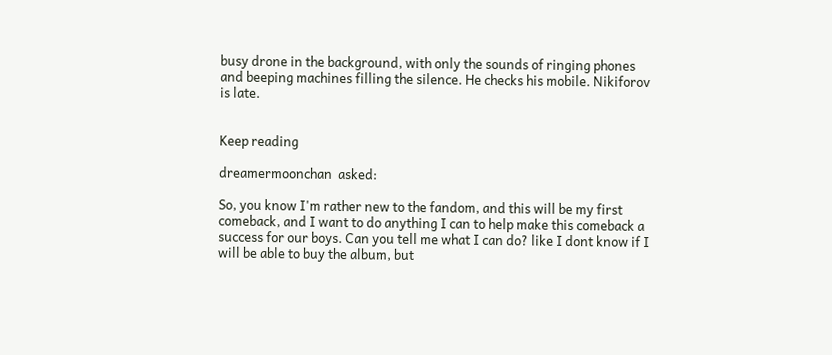busy drone in the background, with only the sounds of ringing phones and beeping machines filling the silence. He checks his mobile. Nikiforov is late.


Keep reading

dreamermoonchan  asked:

So, you know I'm rather new to the fandom, and this will be my first comeback, and I want to do anything I can to help make this comeback a success for our boys. Can you tell me what I can do? like I dont know if I will be able to buy the album, but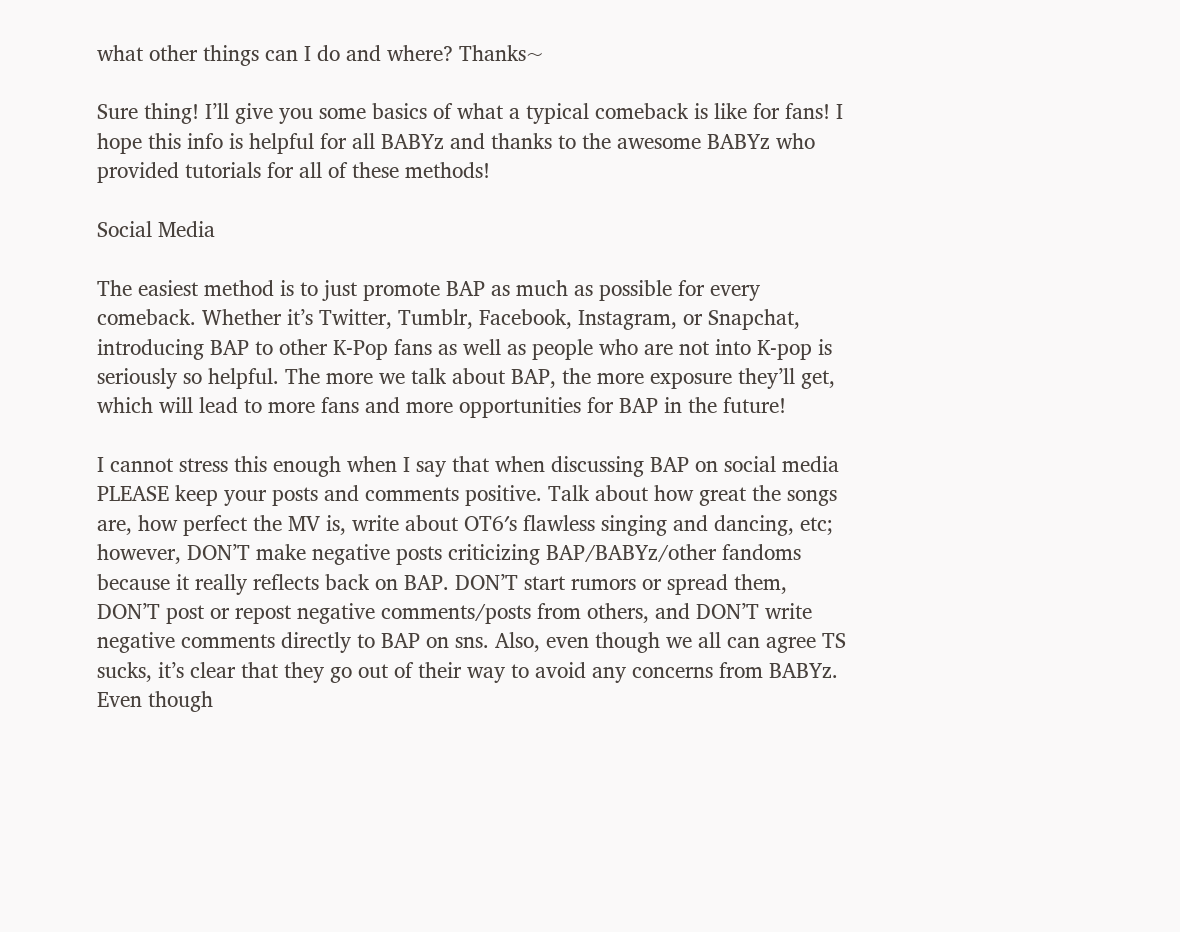what other things can I do and where? Thanks~

Sure thing! I’ll give you some basics of what a typical comeback is like for fans! I hope this info is helpful for all BABYz and thanks to the awesome BABYz who provided tutorials for all of these methods!

Social Media

The easiest method is to just promote BAP as much as possible for every comeback. Whether it’s Twitter, Tumblr, Facebook, Instagram, or Snapchat, introducing BAP to other K-Pop fans as well as people who are not into K-pop is seriously so helpful. The more we talk about BAP, the more exposure they’ll get, which will lead to more fans and more opportunities for BAP in the future!

I cannot stress this enough when I say that when discussing BAP on social media PLEASE keep your posts and comments positive. Talk about how great the songs are, how perfect the MV is, write about OT6′s flawless singing and dancing, etc; however, DON’T make negative posts criticizing BAP/BABYz/other fandoms because it really reflects back on BAP. DON’T start rumors or spread them, DON’T post or repost negative comments/posts from others, and DON’T write negative comments directly to BAP on sns. Also, even though we all can agree TS sucks, it’s clear that they go out of their way to avoid any concerns from BABYz. Even though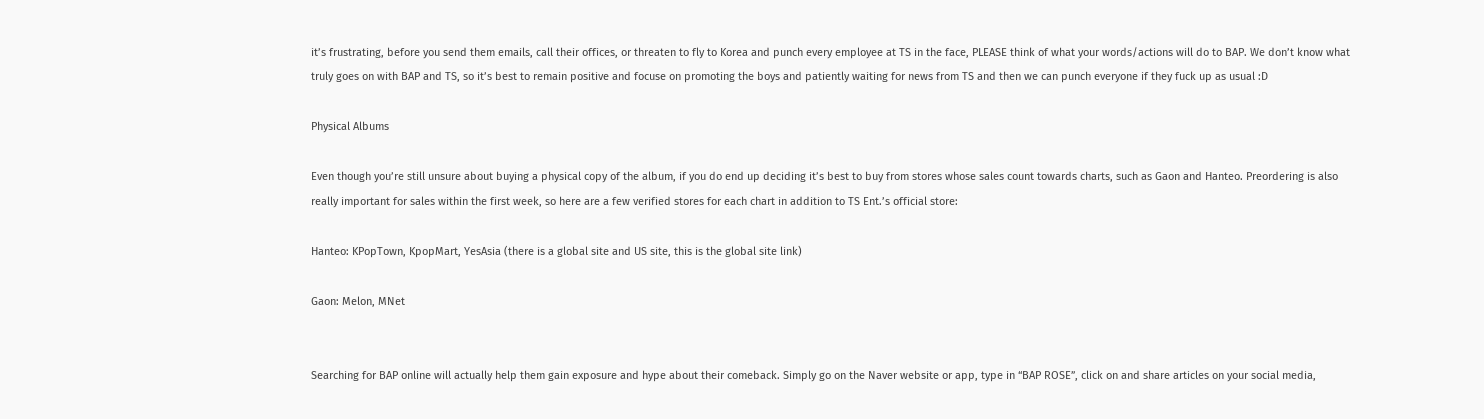it’s frustrating, before you send them emails, call their offices, or threaten to fly to Korea and punch every employee at TS in the face, PLEASE think of what your words/actions will do to BAP. We don’t know what truly goes on with BAP and TS, so it’s best to remain positive and focuse on promoting the boys and patiently waiting for news from TS and then we can punch everyone if they fuck up as usual :D

Physical Albums

Even though you’re still unsure about buying a physical copy of the album, if you do end up deciding it’s best to buy from stores whose sales count towards charts, such as Gaon and Hanteo. Preordering is also really important for sales within the first week, so here are a few verified stores for each chart in addition to TS Ent.’s official store:

Hanteo: KPopTown, KpopMart, YesAsia (there is a global site and US site, this is the global site link)

Gaon: Melon, MNet


Searching for BAP online will actually help them gain exposure and hype about their comeback. Simply go on the Naver website or app, type in “BAP ROSE”, click on and share articles on your social media,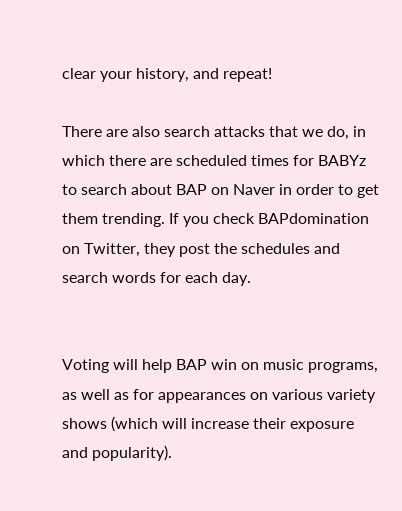clear your history, and repeat!

There are also search attacks that we do, in which there are scheduled times for BABYz to search about BAP on Naver in order to get them trending. If you check BAPdomination on Twitter, they post the schedules and search words for each day.


Voting will help BAP win on music programs, as well as for appearances on various variety shows (which will increase their exposure and popularity).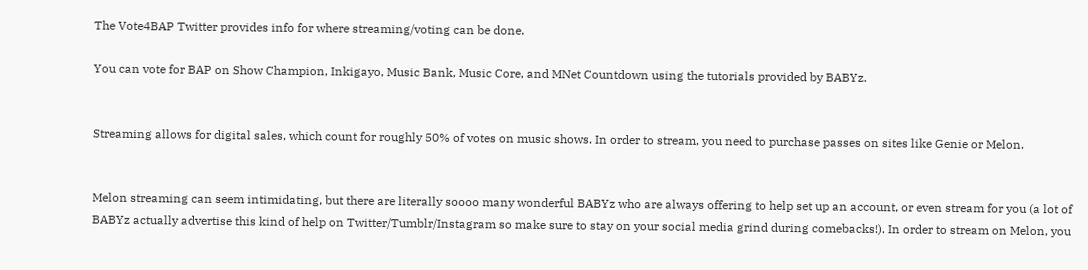The Vote4BAP Twitter provides info for where streaming/voting can be done.

You can vote for BAP on Show Champion, Inkigayo, Music Bank, Music Core, and MNet Countdown using the tutorials provided by BABYz.


Streaming allows for digital sales, which count for roughly 50% of votes on music shows. In order to stream, you need to purchase passes on sites like Genie or Melon.


Melon streaming can seem intimidating, but there are literally soooo many wonderful BABYz who are always offering to help set up an account, or even stream for you (a lot of BABYz actually advertise this kind of help on Twitter/Tumblr/Instagram so make sure to stay on your social media grind during comebacks!). In order to stream on Melon, you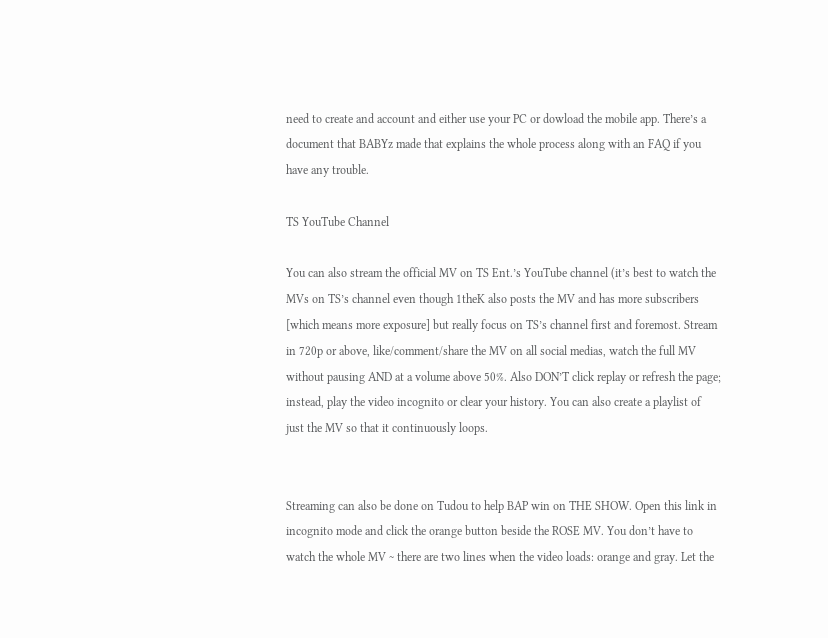need to create and account and either use your PC or dowload the mobile app. There’s a document that BABYz made that explains the whole process along with an FAQ if you have any trouble.

TS YouTube Channel

You can also stream the official MV on TS Ent.’s YouTube channel (it’s best to watch the MVs on TS’s channel even though 1theK also posts the MV and has more subscribers [which means more exposure] but really focus on TS’s channel first and foremost. Stream in 720p or above, like/comment/share the MV on all social medias, watch the full MV without pausing AND at a volume above 50%. Also DON’T click replay or refresh the page; instead, play the video incognito or clear your history. You can also create a playlist of just the MV so that it continuously loops.


Streaming can also be done on Tudou to help BAP win on THE SHOW. Open this link in incognito mode and click the orange button beside the ROSE MV. You don’t have to watch the whole MV ~ there are two lines when the video loads: orange and gray. Let the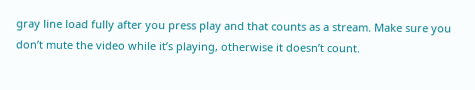gray line load fully after you press play and that counts as a stream. Make sure you don’t mute the video while it’s playing, otherwise it doesn’t count.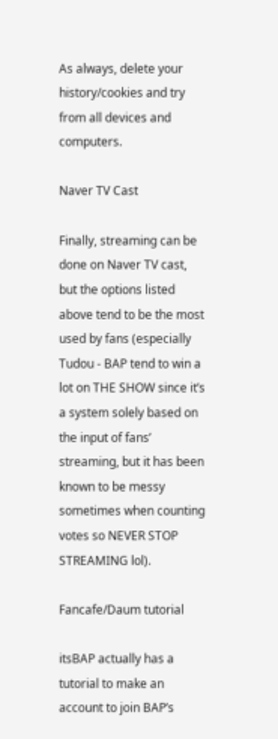As always, delete your history/cookies and try from all devices and computers.

Naver TV Cast

Finally, streaming can be done on Naver TV cast, but the options listed above tend to be the most used by fans (especially Tudou - BAP tend to win a lot on THE SHOW since it’s a system solely based on the input of fans’ streaming, but it has been known to be messy sometimes when counting votes so NEVER STOP STREAMING lol).

Fancafe/Daum tutorial

itsBAP actually has a tutorial to make an account to join BAP’s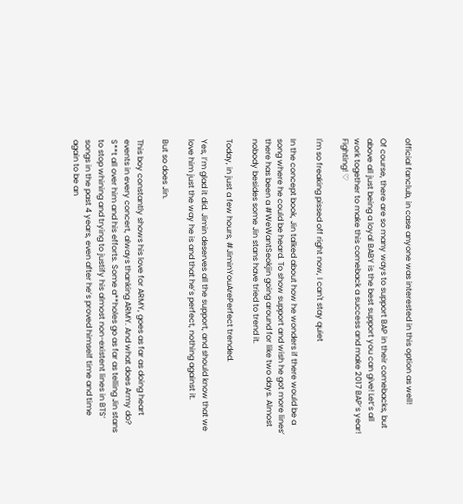official fanclub, in case anyone was interested in this option as well!

Of course, there are so many ways to support BAP in their comebacks, but above all just being a loyal BABY is the best support you can give! Let’s all work together to make this comeback a success and make 2017 BAP’s year! Fighting! ♡

I'm so freaking pissed off right now, I can't stay quiet

In the concept book, Jin talked about how he wonders if there would be a song where he could be heard. To show support and wish he got more lines’ there has been a #WeWantSeokjin going around for like two days. Almost nobody besides some Jin stans have tried to trend it.

Today, in just a few hours, #JiminYouArePerfect trended.

Yes, I’m glad it did. Jimin deserves all the support, and should know that we love him just the way he is and that he’s perfect, nothing against it.

But so does Jin.

This boy constantly shows his love for ARMY, goes as far as doing heart events in every concert, always thanking ARMY. And what does Army do? S**t all over him and his efforts. Some a**holes go as far as telling Jin stans to stop whining and trying to justify his almost non-existent lines in BTS’ songs in the past 4 years, even after he’s proved himself time and time again to be an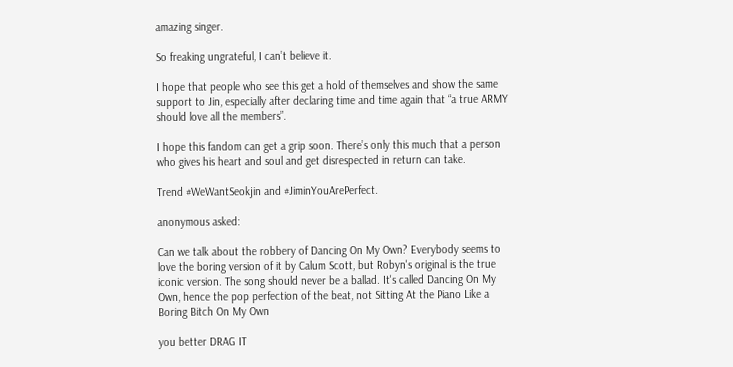amazing singer.

So freaking ungrateful, I can’t believe it.

I hope that people who see this get a hold of themselves and show the same support to Jin, especially after declaring time and time again that “a true ARMY should love all the members”.

I hope this fandom can get a grip soon. There’s only this much that a person who gives his heart and soul and get disrespected in return can take.

Trend #WeWantSeokjin and #JiminYouArePerfect.

anonymous asked:

Can we talk about the robbery of Dancing On My Own? Everybody seems to love the boring version of it by Calum Scott, but Robyn's original is the true iconic version. The song should never be a ballad. It's called Dancing On My Own, hence the pop perfection of the beat, not Sitting At the Piano Like a Boring Bitch On My Own

you better DRAG IT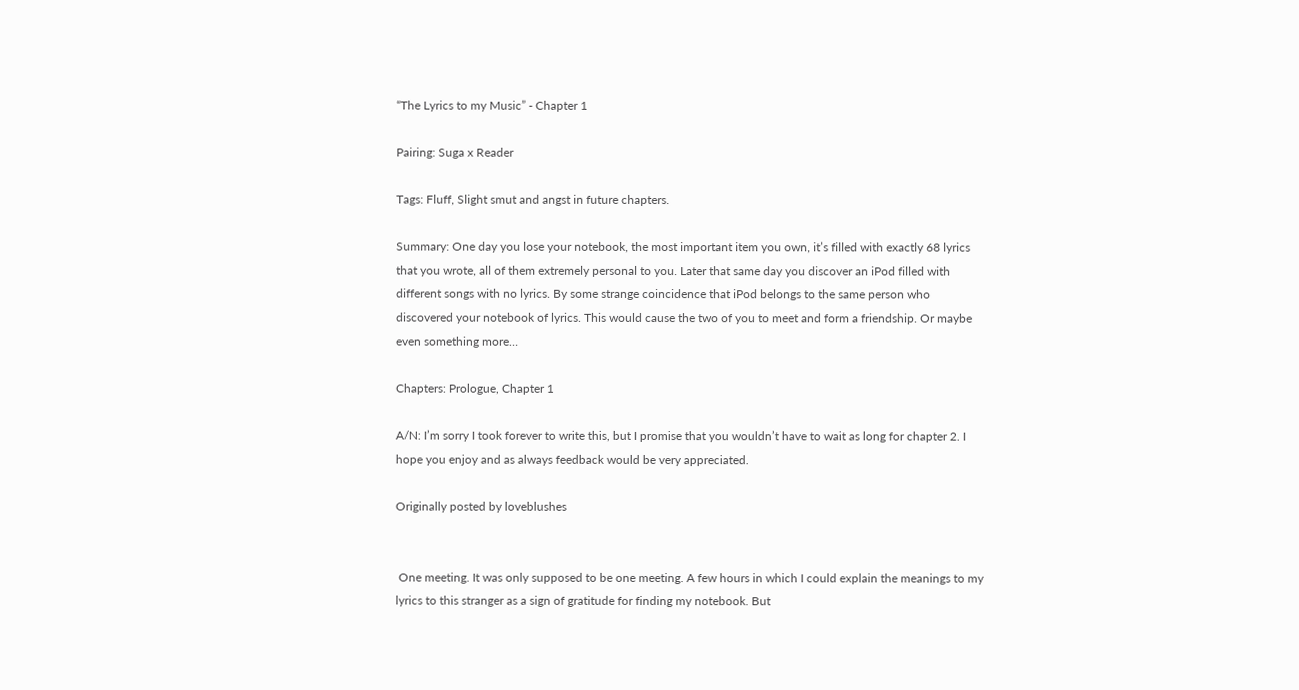“The Lyrics to my Music” - Chapter 1

Pairing: Suga x Reader

Tags: Fluff, Slight smut and angst in future chapters.

Summary: One day you lose your notebook, the most important item you own, it’s filled with exactly 68 lyrics that you wrote, all of them extremely personal to you. Later that same day you discover an iPod filled with different songs with no lyrics. By some strange coincidence that iPod belongs to the same person who discovered your notebook of lyrics. This would cause the two of you to meet and form a friendship. Or maybe even something more…

Chapters: Prologue, Chapter 1

A/N: I’m sorry I took forever to write this, but I promise that you wouldn’t have to wait as long for chapter 2. I hope you enjoy and as always feedback would be very appreciated.

Originally posted by loveblushes


 One meeting. It was only supposed to be one meeting. A few hours in which I could explain the meanings to my lyrics to this stranger as a sign of gratitude for finding my notebook. But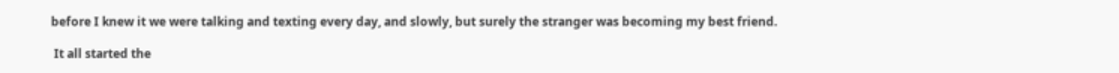before I knew it we were talking and texting every day, and slowly, but surely the stranger was becoming my best friend.

 It all started the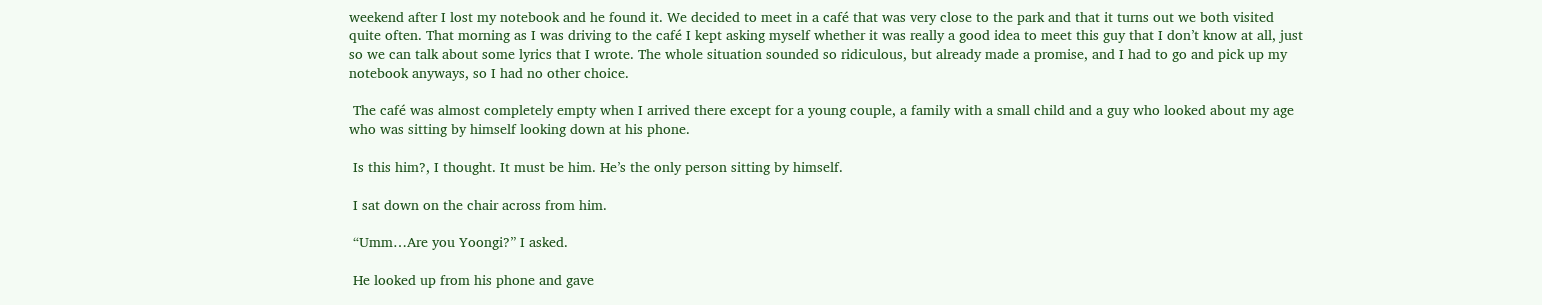weekend after I lost my notebook and he found it. We decided to meet in a café that was very close to the park and that it turns out we both visited quite often. That morning as I was driving to the café I kept asking myself whether it was really a good idea to meet this guy that I don’t know at all, just so we can talk about some lyrics that I wrote. The whole situation sounded so ridiculous, but already made a promise, and I had to go and pick up my notebook anyways, so I had no other choice.

 The café was almost completely empty when I arrived there except for a young couple, a family with a small child and a guy who looked about my age who was sitting by himself looking down at his phone.

 Is this him?, I thought. It must be him. He’s the only person sitting by himself.

 I sat down on the chair across from him.

 “Umm…Are you Yoongi?” I asked.

 He looked up from his phone and gave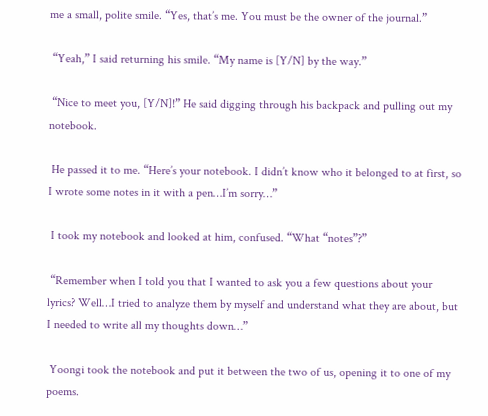me a small, polite smile. “Yes, that’s me. You must be the owner of the journal.”

 “Yeah,” I said returning his smile. “My name is [Y/N] by the way.”

 “Nice to meet you, [Y/N]!” He said digging through his backpack and pulling out my notebook.

 He passed it to me. “Here’s your notebook. I didn’t know who it belonged to at first, so I wrote some notes in it with a pen…I’m sorry…”

 I took my notebook and looked at him, confused. “What “notes”?”

 “Remember when I told you that I wanted to ask you a few questions about your lyrics? Well…I tried to analyze them by myself and understand what they are about, but I needed to write all my thoughts down…”

 Yoongi took the notebook and put it between the two of us, opening it to one of my poems.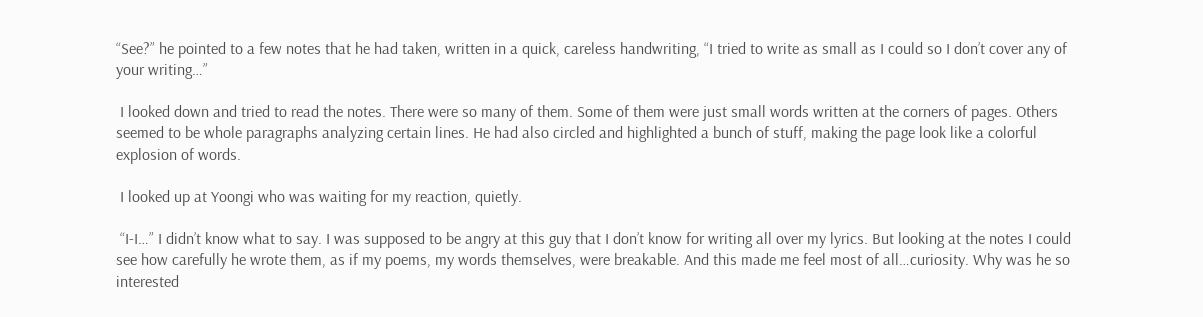“See?” he pointed to a few notes that he had taken, written in a quick, careless handwriting, “I tried to write as small as I could so I don’t cover any of your writing…”

 I looked down and tried to read the notes. There were so many of them. Some of them were just small words written at the corners of pages. Others seemed to be whole paragraphs analyzing certain lines. He had also circled and highlighted a bunch of stuff, making the page look like a colorful explosion of words.

 I looked up at Yoongi who was waiting for my reaction, quietly.

 “I-I…” I didn’t know what to say. I was supposed to be angry at this guy that I don’t know for writing all over my lyrics. But looking at the notes I could see how carefully he wrote them, as if my poems, my words themselves, were breakable. And this made me feel most of all…curiosity. Why was he so interested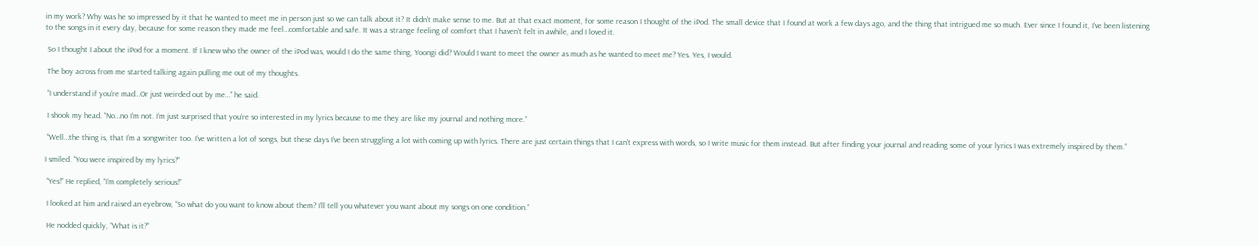in my work? Why was he so impressed by it that he wanted to meet me in person just so we can talk about it? It didn’t make sense to me. But at that exact moment, for some reason I thought of the iPod. The small device that I found at work a few days ago, and the thing that intrigued me so much. Ever since I found it, I’ve been listening to the songs in it every day, because for some reason they made me feel…comfortable and safe. It was a strange feeling of comfort that I haven’t felt in awhile, and I loved it.

 So I thought I about the iPod for a moment. If I knew who the owner of the iPod was, would I do the same thing, Yoongi did? Would I want to meet the owner as much as he wanted to meet me? Yes. Yes, I would.

 The boy across from me started talking again pulling me out of my thoughts.

 “I understand if you’re mad…Or just weirded out by me…” he said.

 I shook my head. “No…no I’m not. I’m just surprised that you’re so interested in my lyrics because to me they are like my journal and nothing more.”

 “Well…the thing is, that I’m a songwriter too. I’ve written a lot of songs, but these days I’ve been struggling a lot with coming up with lyrics. There are just certain things that I can’t express with words, so I write music for them instead. But after finding your journal and reading some of your lyrics I was extremely inspired by them.”

I smiled. “You were inspired by my lyrics?”

 “Yes!” He replied, “I’m completely serious!”

 I looked at him and raised an eyebrow, “So what do you want to know about them? I’ll tell you whatever you want about my songs on one condition.”

 He nodded quickly, “What is it?”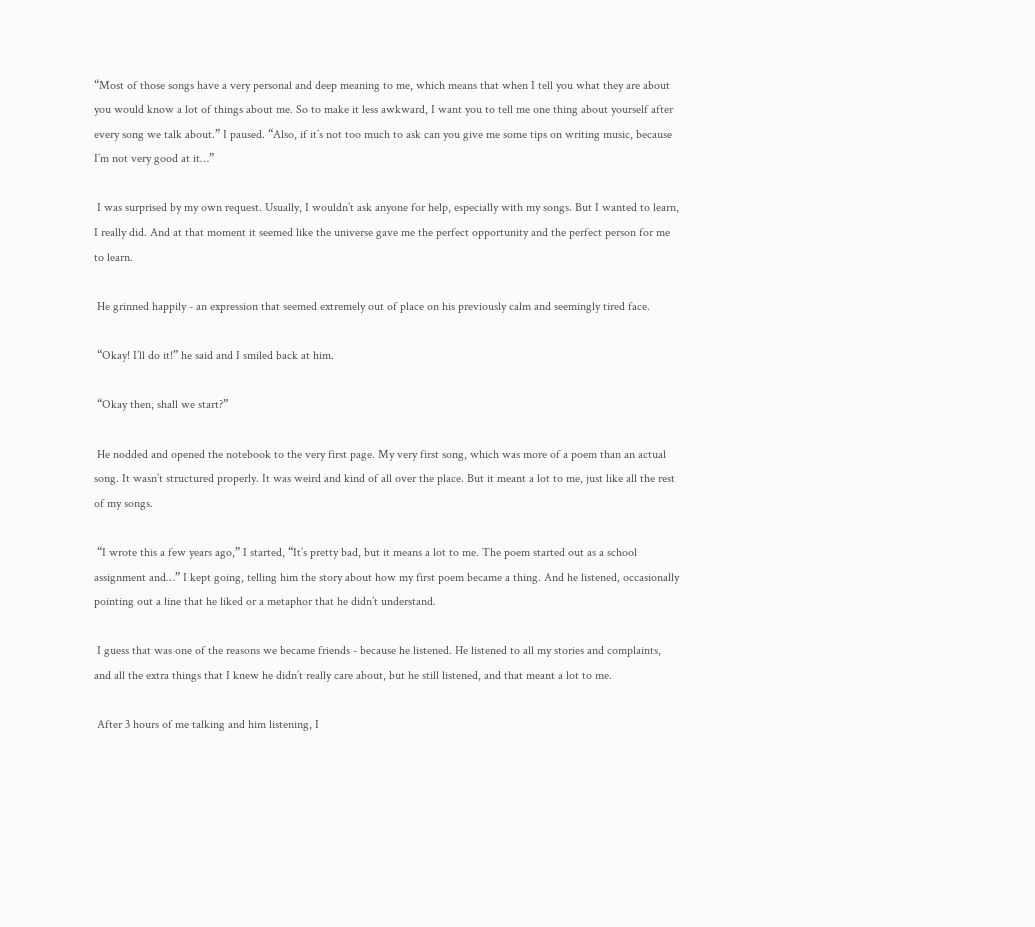“Most of those songs have a very personal and deep meaning to me, which means that when I tell you what they are about you would know a lot of things about me. So to make it less awkward, I want you to tell me one thing about yourself after every song we talk about.” I paused. “Also, if it’s not too much to ask can you give me some tips on writing music, because I’m not very good at it…”

 I was surprised by my own request. Usually, I wouldn’t ask anyone for help, especially with my songs. But I wanted to learn, I really did. And at that moment it seemed like the universe gave me the perfect opportunity and the perfect person for me to learn.

 He grinned happily - an expression that seemed extremely out of place on his previously calm and seemingly tired face.

 “Okay! I’ll do it!” he said and I smiled back at him.

 “Okay then, shall we start?”

 He nodded and opened the notebook to the very first page. My very first song, which was more of a poem than an actual song. It wasn’t structured properly. It was weird and kind of all over the place. But it meant a lot to me, just like all the rest of my songs.

 “I wrote this a few years ago,” I started, “It’s pretty bad, but it means a lot to me. The poem started out as a school assignment and…” I kept going, telling him the story about how my first poem became a thing. And he listened, occasionally pointing out a line that he liked or a metaphor that he didn’t understand.

 I guess that was one of the reasons we became friends - because he listened. He listened to all my stories and complaints, and all the extra things that I knew he didn’t really care about, but he still listened, and that meant a lot to me.

 After 3 hours of me talking and him listening, I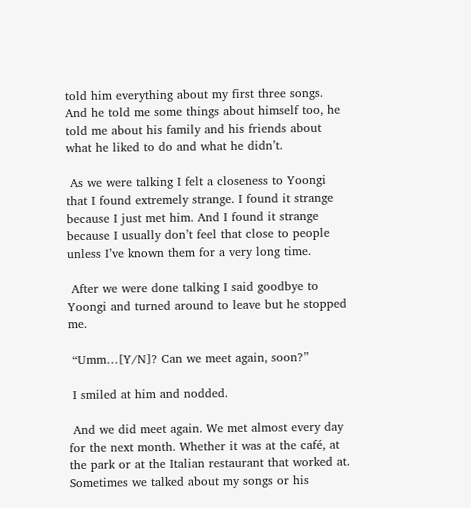told him everything about my first three songs. And he told me some things about himself too, he told me about his family and his friends about what he liked to do and what he didn’t.

 As we were talking I felt a closeness to Yoongi that I found extremely strange. I found it strange because I just met him. And I found it strange because I usually don’t feel that close to people unless I’ve known them for a very long time.

 After we were done talking I said goodbye to Yoongi and turned around to leave but he stopped me.

 “Umm…[Y/N]? Can we meet again, soon?”

 I smiled at him and nodded.

 And we did meet again. We met almost every day for the next month. Whether it was at the café, at the park or at the Italian restaurant that worked at. Sometimes we talked about my songs or his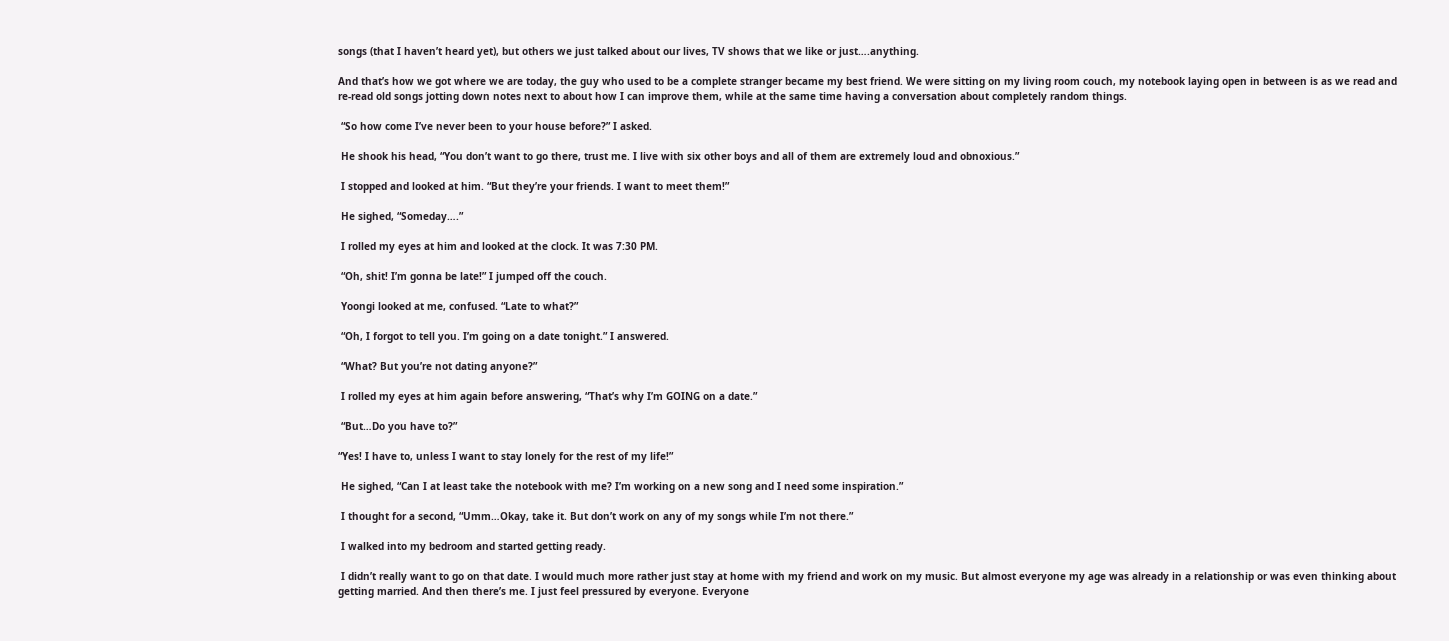songs (that I haven’t heard yet), but others we just talked about our lives, TV shows that we like or just….anything.

And that’s how we got where we are today, the guy who used to be a complete stranger became my best friend. We were sitting on my living room couch, my notebook laying open in between is as we read and re-read old songs jotting down notes next to about how I can improve them, while at the same time having a conversation about completely random things.

 “So how come I’ve never been to your house before?” I asked.

 He shook his head, “You don’t want to go there, trust me. I live with six other boys and all of them are extremely loud and obnoxious.”

 I stopped and looked at him. “But they’re your friends. I want to meet them!”

 He sighed, “Someday….”

 I rolled my eyes at him and looked at the clock. It was 7:30 PM.

 “Oh, shit! I’m gonna be late!” I jumped off the couch.

 Yoongi looked at me, confused. “Late to what?”

 “Oh, I forgot to tell you. I’m going on a date tonight.” I answered.

 “What? But you’re not dating anyone?”

 I rolled my eyes at him again before answering, “That’s why I’m GOING on a date.”

 “But…Do you have to?”

“Yes! I have to, unless I want to stay lonely for the rest of my life!”

 He sighed, “Can I at least take the notebook with me? I’m working on a new song and I need some inspiration.”

 I thought for a second, “Umm…Okay, take it. But don’t work on any of my songs while I’m not there.”

 I walked into my bedroom and started getting ready.

 I didn’t really want to go on that date. I would much more rather just stay at home with my friend and work on my music. But almost everyone my age was already in a relationship or was even thinking about getting married. And then there’s me. I just feel pressured by everyone. Everyone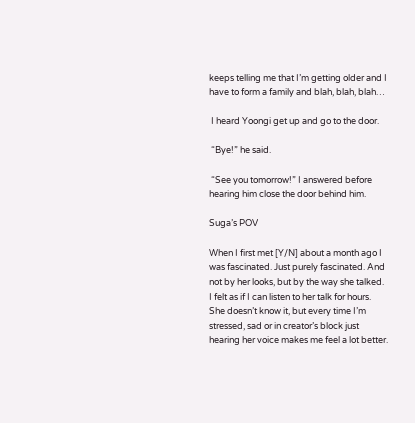keeps telling me that I’m getting older and I have to form a family and blah, blah, blah…

 I heard Yoongi get up and go to the door.

 “Bye!” he said.

 “See you tomorrow!” I answered before hearing him close the door behind him.

Suga’s POV

When I first met [Y/N] about a month ago I was fascinated. Just purely fascinated. And not by her looks, but by the way she talked. I felt as if I can listen to her talk for hours. She doesn’t know it, but every time I’m stressed, sad or in creator’s block just hearing her voice makes me feel a lot better.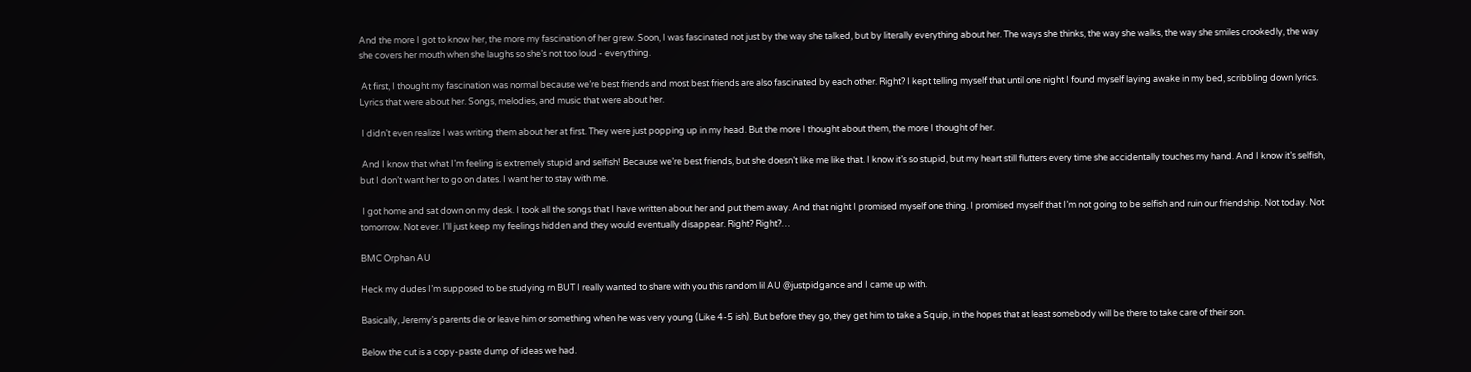And the more I got to know her, the more my fascination of her grew. Soon, I was fascinated not just by the way she talked, but by literally everything about her. The ways she thinks, the way she walks, the way she smiles crookedly, the way she covers her mouth when she laughs so she’s not too loud - everything.

 At first, I thought my fascination was normal because we’re best friends and most best friends are also fascinated by each other. Right? I kept telling myself that until one night I found myself laying awake in my bed, scribbling down lyrics. Lyrics that were about her. Songs, melodies, and music that were about her.

 I didn’t even realize I was writing them about her at first. They were just popping up in my head. But the more I thought about them, the more I thought of her.

 And I know that what I’m feeling is extremely stupid and selfish! Because we’re best friends, but she doesn’t like me like that. I know it’s so stupid, but my heart still flutters every time she accidentally touches my hand. And I know it’s selfish, but I don’t want her to go on dates. I want her to stay with me.

 I got home and sat down on my desk. I took all the songs that I have written about her and put them away. And that night I promised myself one thing. I promised myself that I’m not going to be selfish and ruin our friendship. Not today. Not tomorrow. Not ever. I’ll just keep my feelings hidden and they would eventually disappear. Right? Right?…

BMC Orphan AU

Heck my dudes I’m supposed to be studying rn BUT I really wanted to share with you this random lil AU @justpidgance and I came up with.

Basically, Jeremy’s parents die or leave him or something when he was very young (Like 4-5 ish). But before they go, they get him to take a Squip, in the hopes that at least somebody will be there to take care of their son.

Below the cut is a copy-paste dump of ideas we had.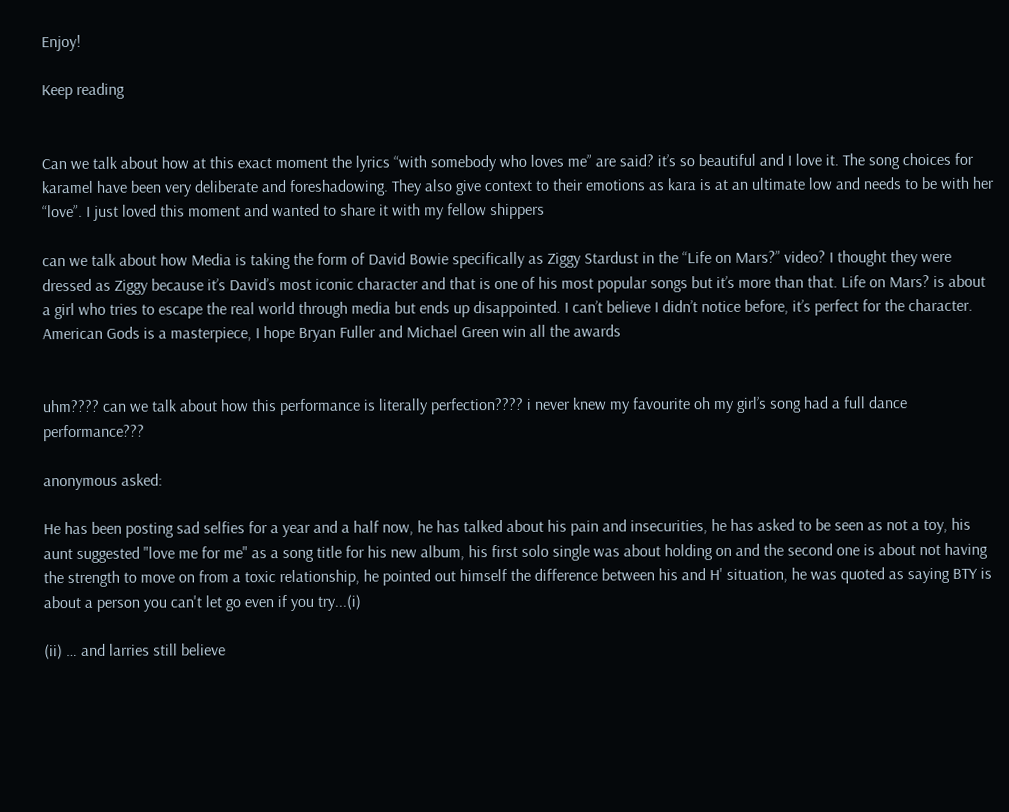Enjoy!

Keep reading


Can we talk about how at this exact moment the lyrics “with somebody who loves me” are said? it’s so beautiful and I love it. The song choices for karamel have been very deliberate and foreshadowing. They also give context to their emotions as kara is at an ultimate low and needs to be with her “love”. I just loved this moment and wanted to share it with my fellow shippers

can we talk about how Media is taking the form of David Bowie specifically as Ziggy Stardust in the “Life on Mars?” video? I thought they were dressed as Ziggy because it’s David’s most iconic character and that is one of his most popular songs but it’s more than that. Life on Mars? is about a girl who tries to escape the real world through media but ends up disappointed. I can’t believe I didn’t notice before, it’s perfect for the character. American Gods is a masterpiece, I hope Bryan Fuller and Michael Green win all the awards


uhm???? can we talk about how this performance is literally perfection???? i never knew my favourite oh my girl’s song had a full dance performance???

anonymous asked:

He has been posting sad selfies for a year and a half now, he has talked about his pain and insecurities, he has asked to be seen as not a toy, his aunt suggested "love me for me" as a song title for his new album, his first solo single was about holding on and the second one is about not having the strength to move on from a toxic relationship, he pointed out himself the difference between his and H' situation, he was quoted as saying BTY is about a person you can't let go even if you try...(i)

(ii) … and larries still believe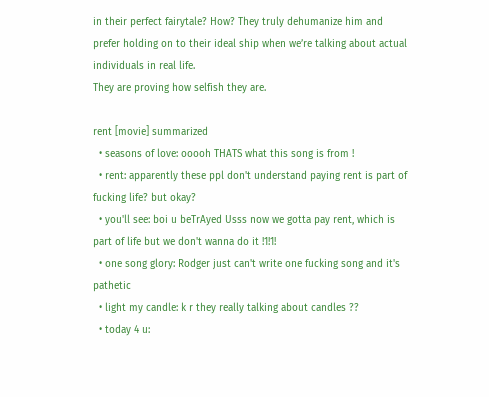in their perfect fairytale? How? They truly dehumanize him and prefer holding on to their ideal ship when we’re talking about actual individuals in real life.
They are proving how selfish they are.

rent [movie] summarized
  • seasons of love: ooooh THATS what this song is from !
  • rent: apparently these ppl don't understand paying rent is part of fucking life? but okay?
  • you'll see: boi u beTrAyed Usss now we gotta pay rent, which is part of life but we don't wanna do it !1!1!
  • one song glory: Rodger just can't write one fucking song and it's pathetic
  • light my candle: k r they really talking about candles ??
  • today 4 u: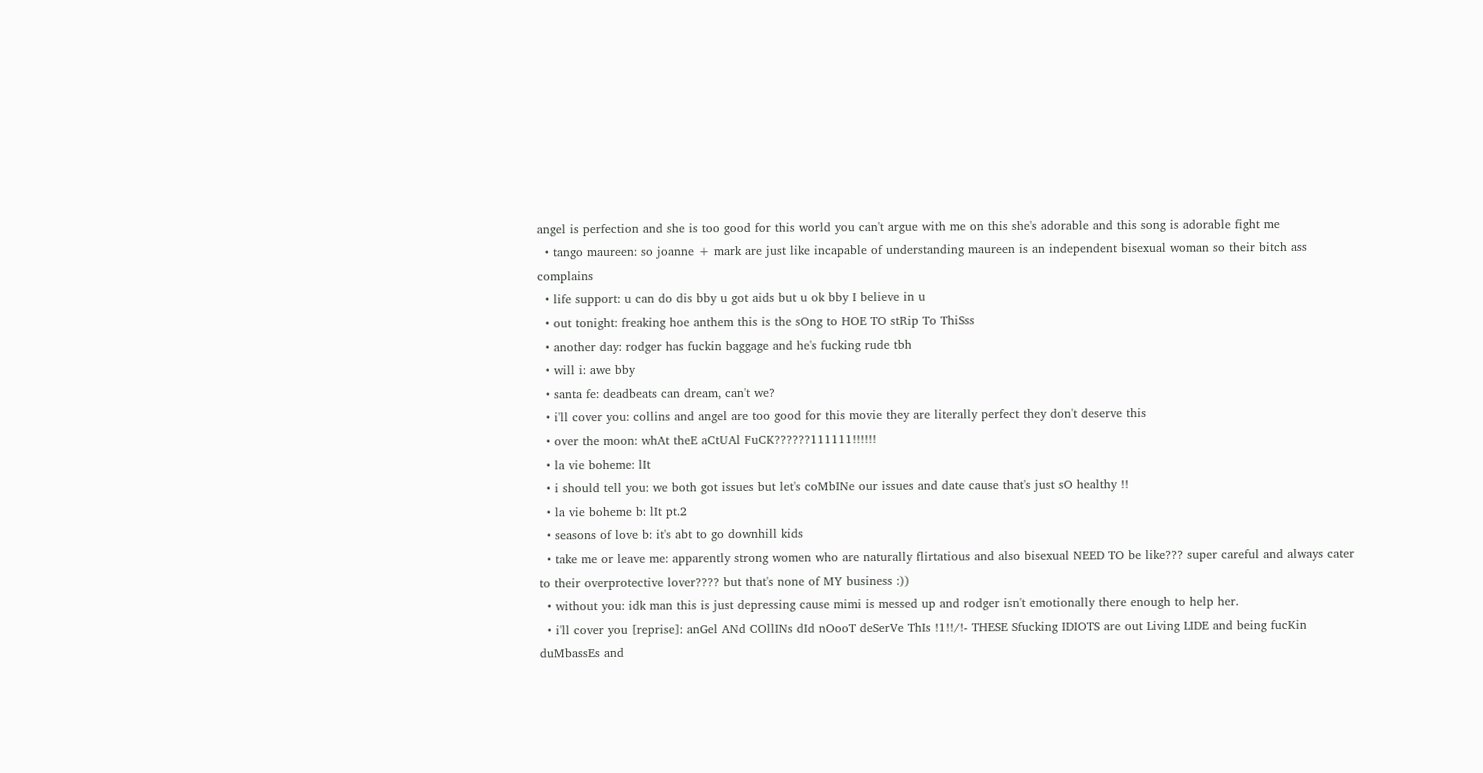angel is perfection and she is too good for this world you can't argue with me on this she's adorable and this song is adorable fight me
  • tango maureen: so joanne + mark are just like incapable of understanding maureen is an independent bisexual woman so their bitch ass complains
  • life support: u can do dis bby u got aids but u ok bby I believe in u
  • out tonight: freaking hoe anthem this is the sOng to HOE TO stRip To ThiSss
  • another day: rodger has fuckin baggage and he's fucking rude tbh
  • will i: awe bby
  • santa fe: deadbeats can dream, can't we?
  • i'll cover you: collins and angel are too good for this movie they are literally perfect they don't deserve this
  • over the moon: whAt theE aCtUAl FuCK??????111111!!!!!!
  • la vie boheme: lIt
  • i should tell you: we both got issues but let's coMbINe our issues and date cause that's just sO healthy !!
  • la vie boheme b: lIt pt.2
  • seasons of love b: it's abt to go downhill kids
  • take me or leave me: apparently strong women who are naturally flirtatious and also bisexual NEED TO be like??? super careful and always cater to their overprotective lover???? but that's none of MY business :))
  • without you: idk man this is just depressing cause mimi is messed up and rodger isn't emotionally there enough to help her.
  • i'll cover you [reprise]: anGel ANd COllINs dId nOooT deSerVe ThIs !1!!/!- THESE Sfucking IDIOTS are out Living LIDE and being fucKin duMbassEs and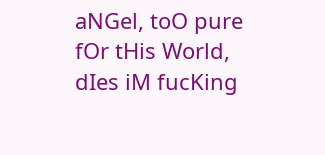aNGel, toO pure fOr tHis World, dIes iM fucKing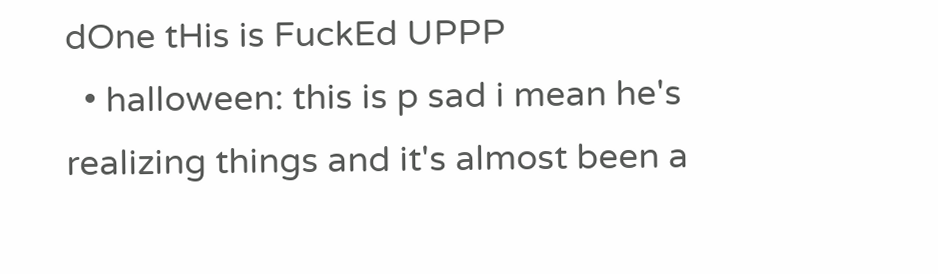dOne tHis is FuckEd UPPP
  • halloween: this is p sad i mean he's realizing things and it's almost been a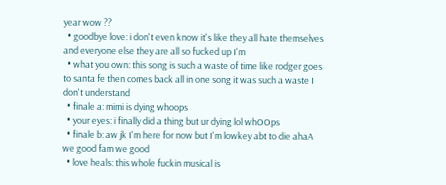year wow ??
  • goodbye love: i don't even know it's like they all hate themselves and everyone else they are all so fucked up I'm
  • what you own: this song is such a waste of time like rodger goes to santa fe then comes back all in one song it was such a waste I don't understand
  • finale a: mimi is dying whoops
  • your eyes: i finally did a thing but ur dying lol whOOps
  • finale b: aw jk I'm here for now but I'm lowkey abt to die ahaA we good fam we good
  • love heals: this whole fuckin musical is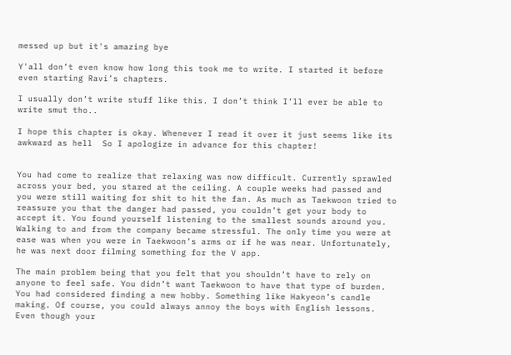messed up but it's amazing bye

Y'all don’t even know how long this took me to write. I started it before even starting Ravi’s chapters.

I usually don’t write stuff like this. I don’t think I’ll ever be able to write smut tho..

I hope this chapter is okay. Whenever I read it over it just seems like its awkward as hell  So I apologize in advance for this chapter!


You had come to realize that relaxing was now difficult. Currently sprawled across your bed, you stared at the ceiling. A couple weeks had passed and you were still waiting for shit to hit the fan. As much as Taekwoon tried to reassure you that the danger had passed, you couldn’t get your body to accept it. You found yourself listening to the smallest sounds around you. Walking to and from the company became stressful. The only time you were at ease was when you were in Taekwoon’s arms or if he was near. Unfortunately, he was next door filming something for the V app.

The main problem being that you felt that you shouldn’t have to rely on anyone to feel safe. You didn’t want Taekwoon to have that type of burden. You had considered finding a new hobby. Something like Hakyeon’s candle making. Of course, you could always annoy the boys with English lessons. Even though your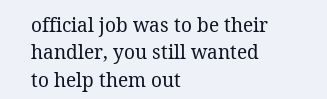official job was to be their handler, you still wanted to help them out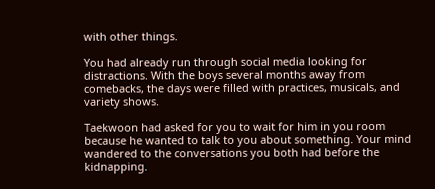with other things.

You had already run through social media looking for distractions. With the boys several months away from comebacks, the days were filled with practices, musicals, and variety shows.

Taekwoon had asked for you to wait for him in you room because he wanted to talk to you about something. Your mind wandered to the conversations you both had before the kidnapping.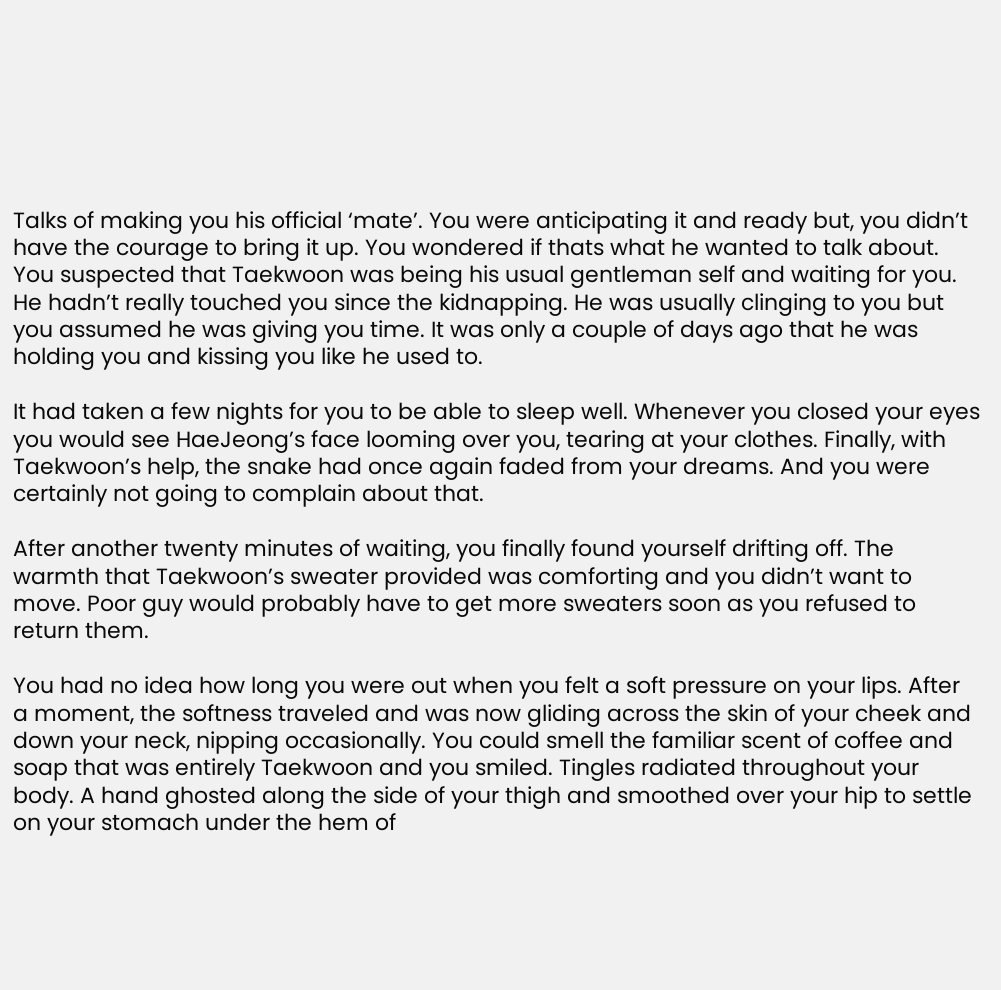Talks of making you his official ‘mate’. You were anticipating it and ready but, you didn’t have the courage to bring it up. You wondered if thats what he wanted to talk about. You suspected that Taekwoon was being his usual gentleman self and waiting for you. He hadn’t really touched you since the kidnapping. He was usually clinging to you but you assumed he was giving you time. It was only a couple of days ago that he was holding you and kissing you like he used to.

It had taken a few nights for you to be able to sleep well. Whenever you closed your eyes you would see HaeJeong’s face looming over you, tearing at your clothes. Finally, with Taekwoon’s help, the snake had once again faded from your dreams. And you were certainly not going to complain about that.

After another twenty minutes of waiting, you finally found yourself drifting off. The warmth that Taekwoon’s sweater provided was comforting and you didn’t want to move. Poor guy would probably have to get more sweaters soon as you refused to return them.

You had no idea how long you were out when you felt a soft pressure on your lips. After a moment, the softness traveled and was now gliding across the skin of your cheek and down your neck, nipping occasionally. You could smell the familiar scent of coffee and soap that was entirely Taekwoon and you smiled. Tingles radiated throughout your body. A hand ghosted along the side of your thigh and smoothed over your hip to settle on your stomach under the hem of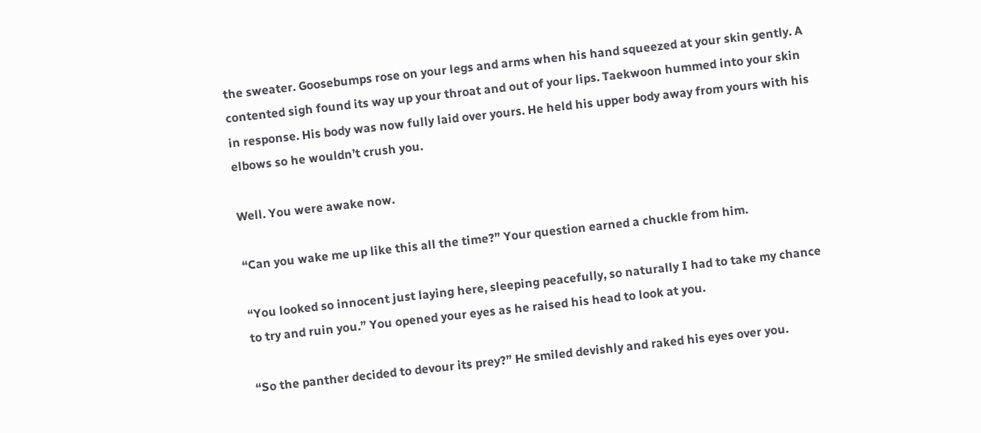the sweater. Goosebumps rose on your legs and arms when his hand squeezed at your skin gently. A contented sigh found its way up your throat and out of your lips. Taekwoon hummed into your skin in response. His body was now fully laid over yours. He held his upper body away from yours with his elbows so he wouldn’t crush you.

Well. You were awake now.

“Can you wake me up like this all the time?” Your question earned a chuckle from him.

“You looked so innocent just laying here, sleeping peacefully, so naturally I had to take my chance to try and ruin you.” You opened your eyes as he raised his head to look at you.

“So the panther decided to devour its prey?” He smiled devishly and raked his eyes over you.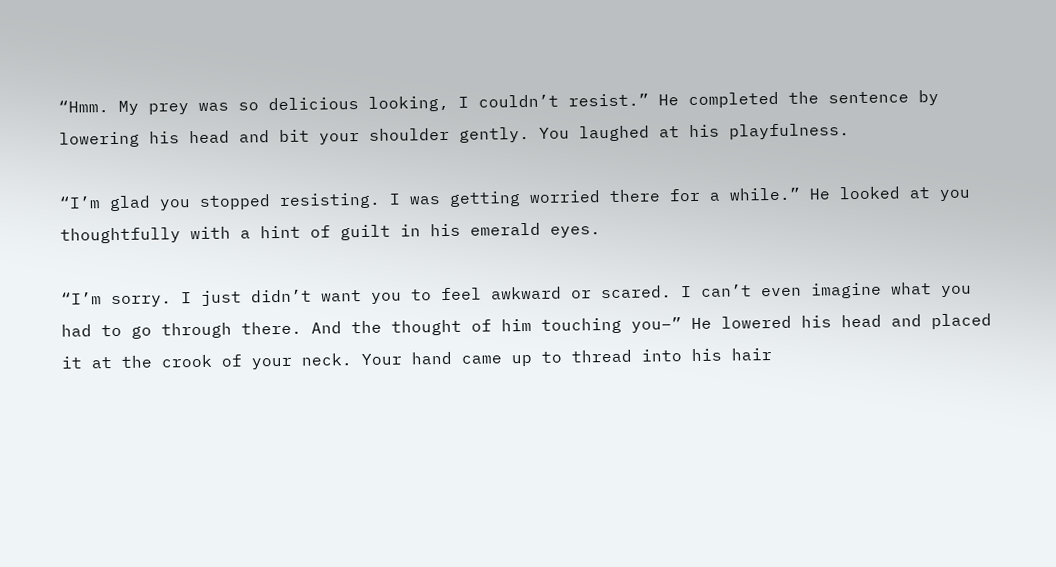“Hmm. My prey was so delicious looking, I couldn’t resist.” He completed the sentence by lowering his head and bit your shoulder gently. You laughed at his playfulness.

“I’m glad you stopped resisting. I was getting worried there for a while.” He looked at you thoughtfully with a hint of guilt in his emerald eyes.

“I’m sorry. I just didn’t want you to feel awkward or scared. I can’t even imagine what you had to go through there. And the thought of him touching you–” He lowered his head and placed it at the crook of your neck. Your hand came up to thread into his hair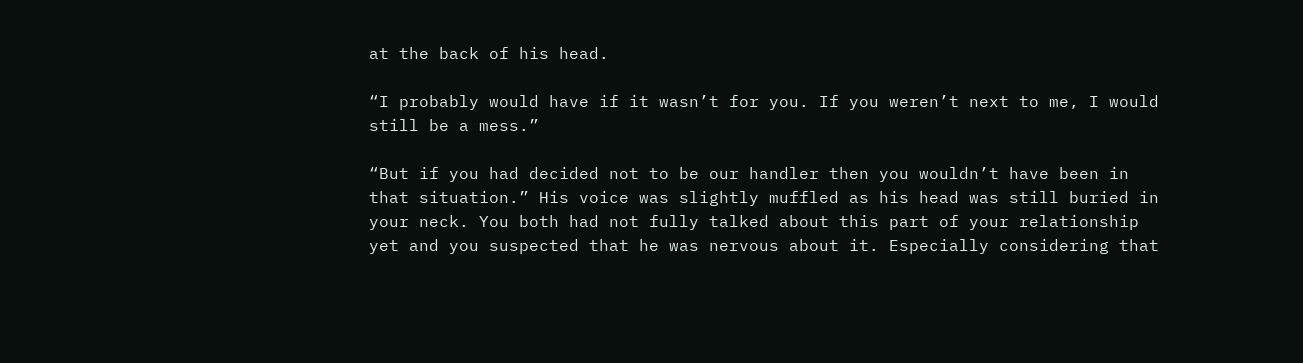at the back of his head.

“I probably would have if it wasn’t for you. If you weren’t next to me, I would still be a mess.”

“But if you had decided not to be our handler then you wouldn’t have been in that situation.” His voice was slightly muffled as his head was still buried in your neck. You both had not fully talked about this part of your relationship yet and you suspected that he was nervous about it. Especially considering that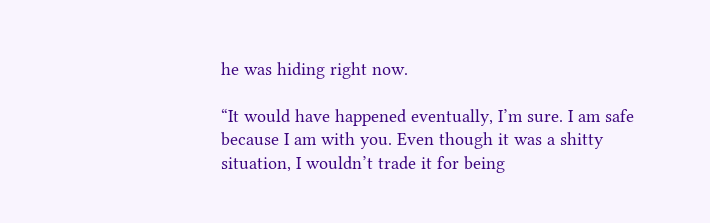he was hiding right now.

“It would have happened eventually, I’m sure. I am safe because I am with you. Even though it was a shitty situation, I wouldn’t trade it for being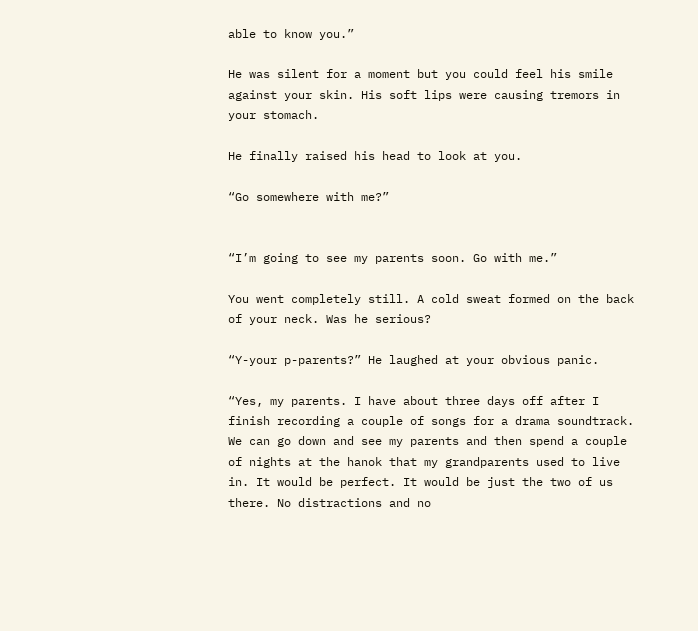able to know you.”

He was silent for a moment but you could feel his smile against your skin. His soft lips were causing tremors in your stomach.

He finally raised his head to look at you.

“Go somewhere with me?”


“I’m going to see my parents soon. Go with me.”

You went completely still. A cold sweat formed on the back of your neck. Was he serious?

“Y-your p-parents?” He laughed at your obvious panic.

“Yes, my parents. I have about three days off after I finish recording a couple of songs for a drama soundtrack. We can go down and see my parents and then spend a couple of nights at the hanok that my grandparents used to live in. It would be perfect. It would be just the two of us there. No distractions and no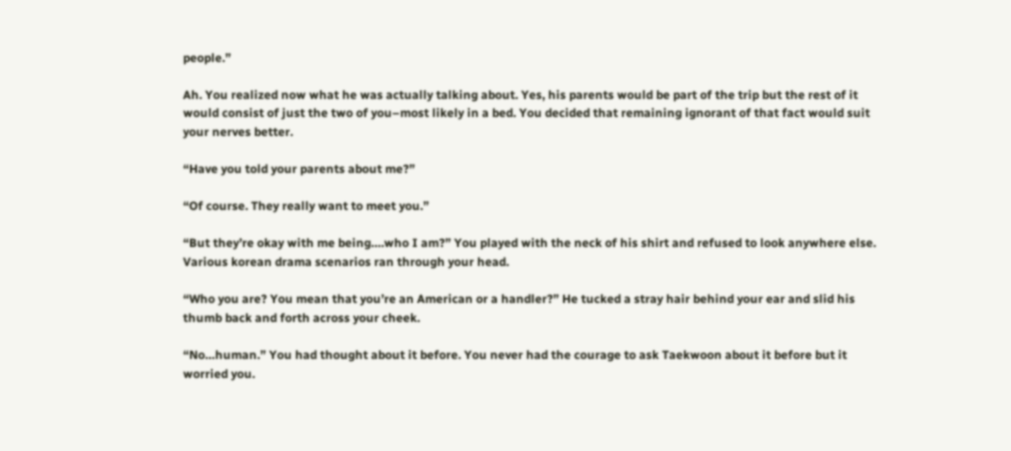people.”

Ah. You realized now what he was actually talking about. Yes, his parents would be part of the trip but the rest of it would consist of just the two of you–most likely in a bed. You decided that remaining ignorant of that fact would suit your nerves better.

“Have you told your parents about me?”

“Of course. They really want to meet you.”

“But they’re okay with me being….who I am?” You played with the neck of his shirt and refused to look anywhere else. Various korean drama scenarios ran through your head.

“Who you are? You mean that you’re an American or a handler?” He tucked a stray hair behind your ear and slid his thumb back and forth across your cheek.

“No…human.” You had thought about it before. You never had the courage to ask Taekwoon about it before but it worried you.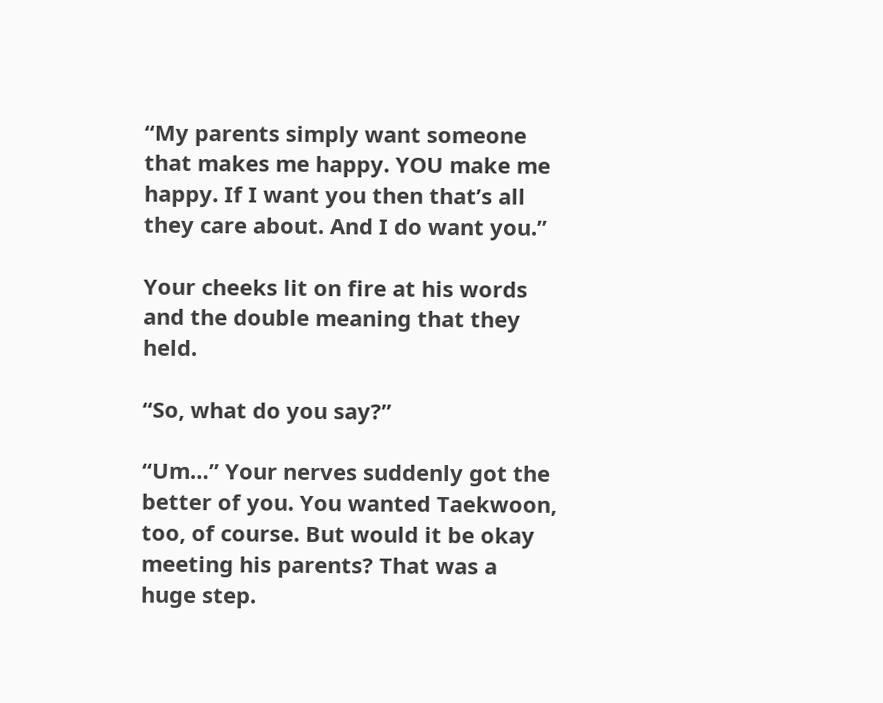“My parents simply want someone that makes me happy. YOU make me happy. If I want you then that’s all they care about. And I do want you.”

Your cheeks lit on fire at his words and the double meaning that they held.

“So, what do you say?”

“Um…” Your nerves suddenly got the better of you. You wanted Taekwoon, too, of course. But would it be okay meeting his parents? That was a huge step.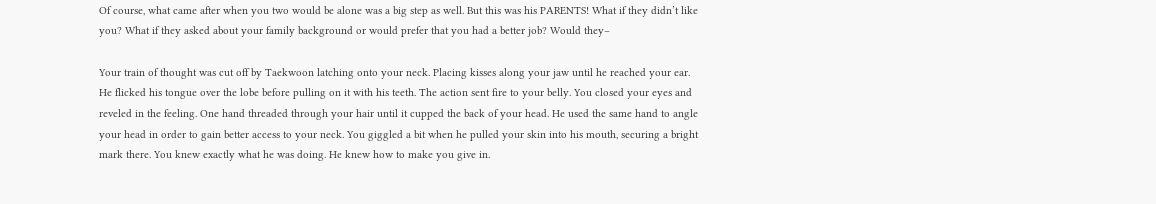Of course, what came after when you two would be alone was a big step as well. But this was his PARENTS! What if they didn’t like you? What if they asked about your family background or would prefer that you had a better job? Would they–

Your train of thought was cut off by Taekwoon latching onto your neck. Placing kisses along your jaw until he reached your ear. He flicked his tongue over the lobe before pulling on it with his teeth. The action sent fire to your belly. You closed your eyes and reveled in the feeling. One hand threaded through your hair until it cupped the back of your head. He used the same hand to angle your head in order to gain better access to your neck. You giggled a bit when he pulled your skin into his mouth, securing a bright mark there. You knew exactly what he was doing. He knew how to make you give in.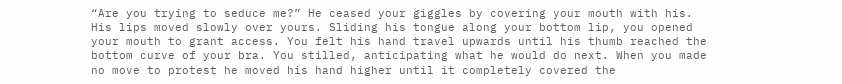“Are you trying to seduce me?” He ceased your giggles by covering your mouth with his. His lips moved slowly over yours. Sliding his tongue along your bottom lip, you opened your mouth to grant access. You felt his hand travel upwards until his thumb reached the bottom curve of your bra. You stilled, anticipating what he would do next. When you made no move to protest he moved his hand higher until it completely covered the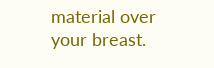material over your breast.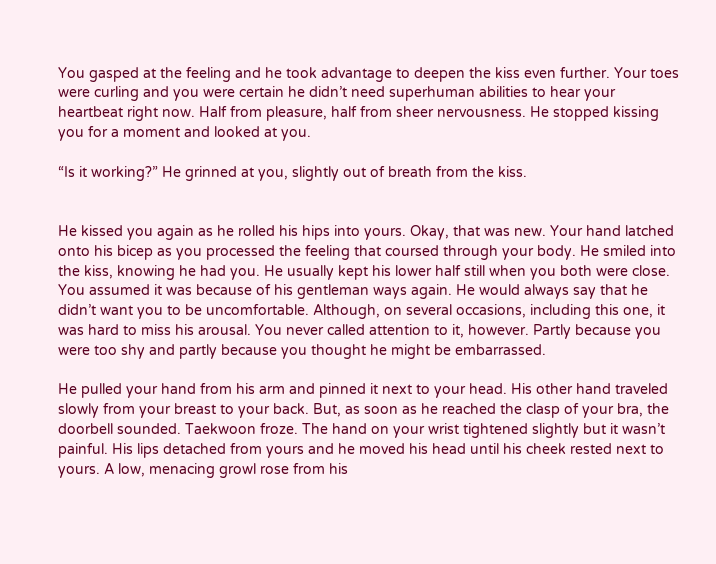You gasped at the feeling and he took advantage to deepen the kiss even further. Your toes were curling and you were certain he didn’t need superhuman abilities to hear your heartbeat right now. Half from pleasure, half from sheer nervousness. He stopped kissing you for a moment and looked at you.

“Is it working?” He grinned at you, slightly out of breath from the kiss.


He kissed you again as he rolled his hips into yours. Okay, that was new. Your hand latched onto his bicep as you processed the feeling that coursed through your body. He smiled into the kiss, knowing he had you. He usually kept his lower half still when you both were close. You assumed it was because of his gentleman ways again. He would always say that he didn’t want you to be uncomfortable. Although, on several occasions, including this one, it was hard to miss his arousal. You never called attention to it, however. Partly because you were too shy and partly because you thought he might be embarrassed.

He pulled your hand from his arm and pinned it next to your head. His other hand traveled slowly from your breast to your back. But, as soon as he reached the clasp of your bra, the doorbell sounded. Taekwoon froze. The hand on your wrist tightened slightly but it wasn’t painful. His lips detached from yours and he moved his head until his cheek rested next to yours. A low, menacing growl rose from his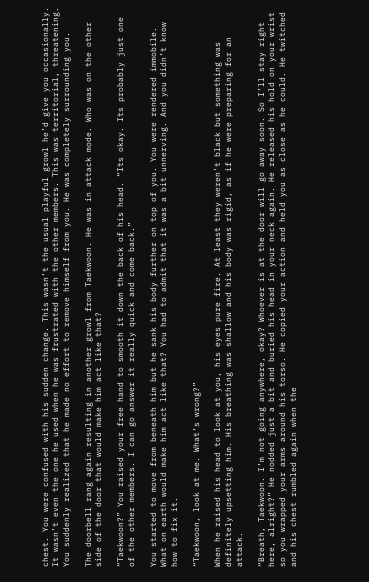chest. You were confused with his sudden change. This wasn’t the usual playful growl he’d give you occasionally. It wasn’t even the one he used when he was frustrated with the other members. This was territorial, threatening. You suddenly realized that he made no effort to remove himself from you. He was completely surrounding you.

The doorbell rang again resulting in another growl from Taekwoon. He was in attack mode. Who was on the other side of the door that would make him act like that?

“Taekwoon?” You raised your free hand to smooth it down the back of his head. “Its okay. Its probably just one of the other members. I can go answer it really quick and come back.”

You started to move from beneath him but he sank his body further on top of you. You were rendered immobile. What on earth would make him act like that? You had to admit that it was a bit unnerving. And you didn’t know how to fix it.

“Taekwoon, look at me. What’s wrong?”

When he raised his head to look at you, his eyes pure fire. At least they weren’t black but something was definitely upsetting him. His breathing was shallow and his body was rigid, as if he were preparing for an attack.

“Breath, Taekwoon. I’m not going anywhere, okay? Whoever is at the door will go away soon. So I’ll stay right here, alright?” He nodded just a bit and buried his head in your neck again. He released his hold on your wrist so you wrapped your arms around his torso. He copied your action and held you as close as he could. He twitched and his chest rumbled again when the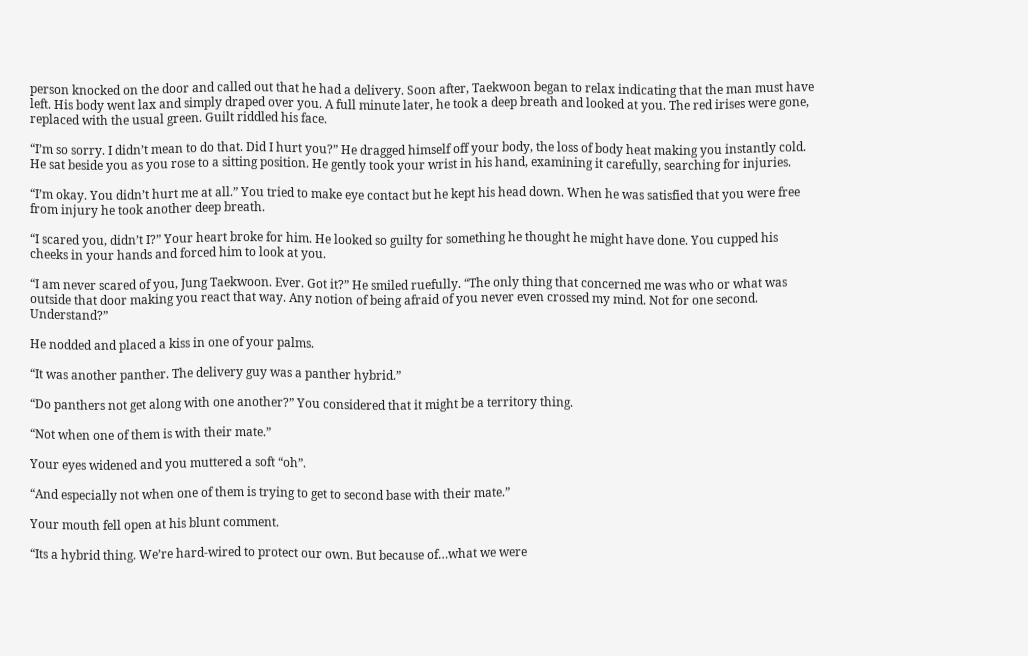person knocked on the door and called out that he had a delivery. Soon after, Taekwoon began to relax indicating that the man must have left. His body went lax and simply draped over you. A full minute later, he took a deep breath and looked at you. The red irises were gone, replaced with the usual green. Guilt riddled his face.

“I’m so sorry. I didn’t mean to do that. Did I hurt you?” He dragged himself off your body, the loss of body heat making you instantly cold. He sat beside you as you rose to a sitting position. He gently took your wrist in his hand, examining it carefully, searching for injuries.

“I’m okay. You didn’t hurt me at all.” You tried to make eye contact but he kept his head down. When he was satisfied that you were free from injury he took another deep breath.

“I scared you, didn’t I?” Your heart broke for him. He looked so guilty for something he thought he might have done. You cupped his cheeks in your hands and forced him to look at you.

“I am never scared of you, Jung Taekwoon. Ever. Got it?” He smiled ruefully. “The only thing that concerned me was who or what was outside that door making you react that way. Any notion of being afraid of you never even crossed my mind. Not for one second. Understand?”

He nodded and placed a kiss in one of your palms.

“It was another panther. The delivery guy was a panther hybrid.”

“Do panthers not get along with one another?” You considered that it might be a territory thing.

“Not when one of them is with their mate.”

Your eyes widened and you muttered a soft “oh”.

“And especially not when one of them is trying to get to second base with their mate.”

Your mouth fell open at his blunt comment.

“Its a hybrid thing. We’re hard-wired to protect our own. But because of…what we were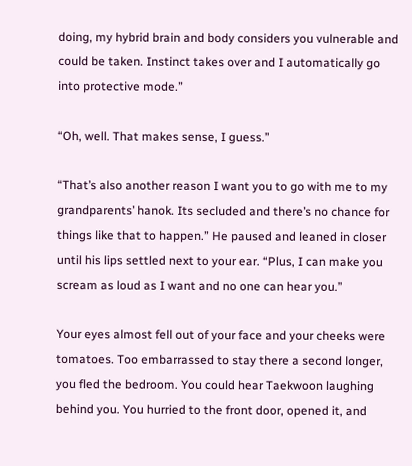doing, my hybrid brain and body considers you vulnerable and could be taken. Instinct takes over and I automatically go into protective mode.”

“Oh, well. That makes sense, I guess.”

“That’s also another reason I want you to go with me to my grandparents’ hanok. Its secluded and there’s no chance for things like that to happen.” He paused and leaned in closer until his lips settled next to your ear. “Plus, I can make you scream as loud as I want and no one can hear you.”

Your eyes almost fell out of your face and your cheeks were tomatoes. Too embarrassed to stay there a second longer, you fled the bedroom. You could hear Taekwoon laughing behind you. You hurried to the front door, opened it, and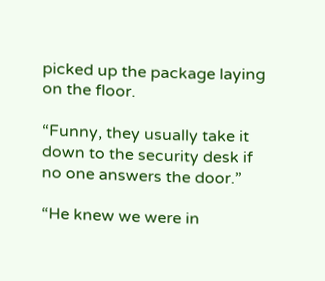picked up the package laying on the floor.

“Funny, they usually take it down to the security desk if no one answers the door.”

“He knew we were in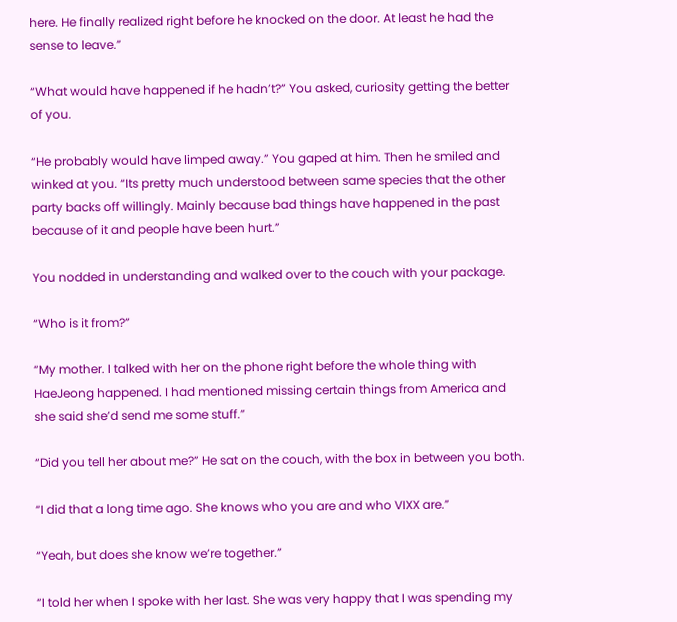here. He finally realized right before he knocked on the door. At least he had the sense to leave.”

“What would have happened if he hadn’t?” You asked, curiosity getting the better of you.

“He probably would have limped away.” You gaped at him. Then he smiled and winked at you. “Its pretty much understood between same species that the other party backs off willingly. Mainly because bad things have happened in the past because of it and people have been hurt.”

You nodded in understanding and walked over to the couch with your package.

“Who is it from?”

“My mother. I talked with her on the phone right before the whole thing with HaeJeong happened. I had mentioned missing certain things from America and she said she’d send me some stuff.”

“Did you tell her about me?” He sat on the couch, with the box in between you both.

“I did that a long time ago. She knows who you are and who VIXX are.”

“Yeah, but does she know we’re together.”

“I told her when I spoke with her last. She was very happy that I was spending my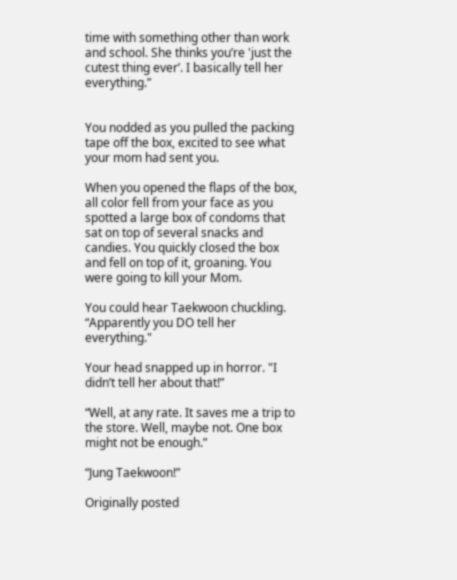time with something other than work and school. She thinks you’re 'just the cutest thing ever’. I basically tell her everything.”


You nodded as you pulled the packing tape off the box, excited to see what your mom had sent you.

When you opened the flaps of the box, all color fell from your face as you spotted a large box of condoms that sat on top of several snacks and candies. You quickly closed the box and fell on top of it, groaning. You were going to kill your Mom.

You could hear Taekwoon chuckling. “Apparently you DO tell her everything."

Your head snapped up in horror. "I didn’t tell her about that!”

“Well, at any rate. It saves me a trip to the store. Well, maybe not. One box might not be enough.”

“Jung Taekwoon!”

Originally posted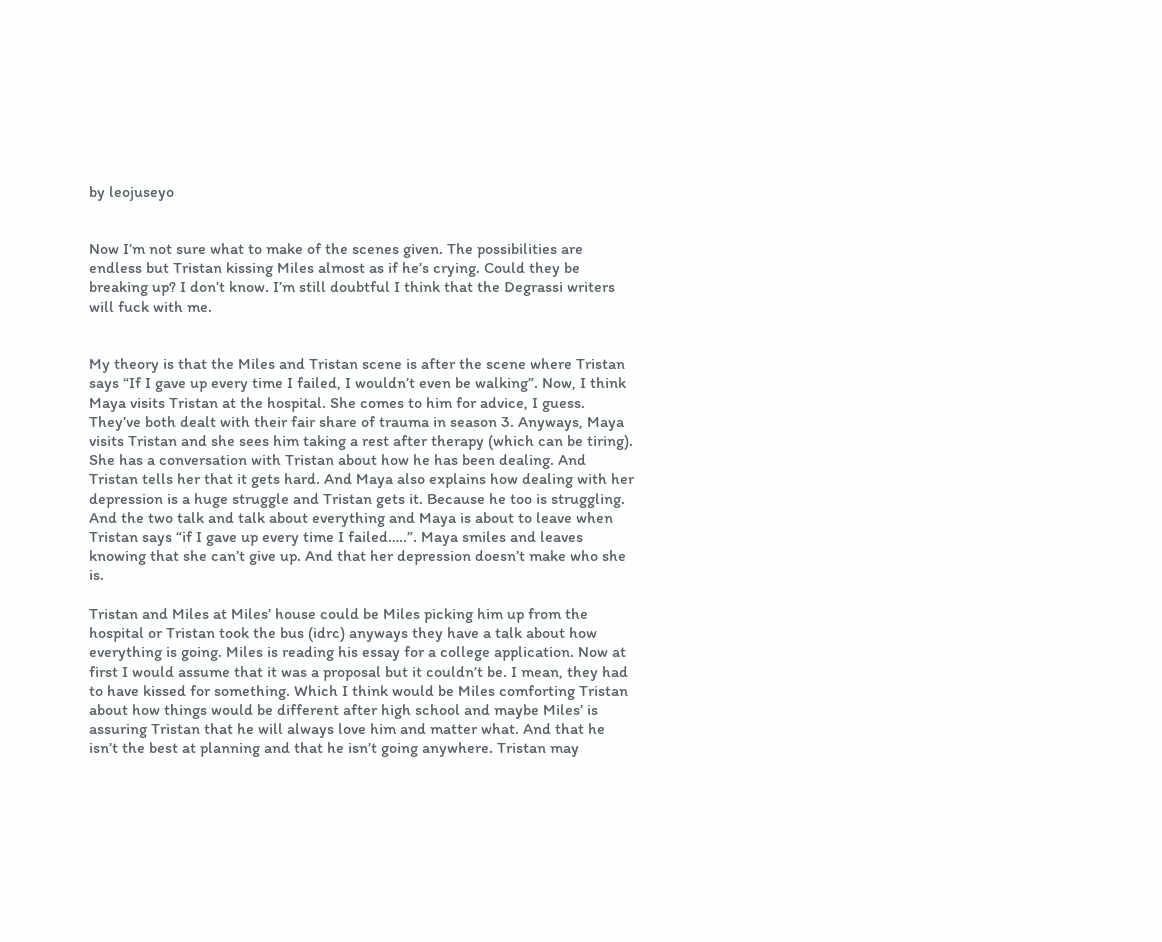by leojuseyo


Now I’m not sure what to make of the scenes given. The possibilities are endless but Tristan kissing Miles almost as if he’s crying. Could they be breaking up? I don’t know. I’m still doubtful I think that the Degrassi writers will fuck with me.


My theory is that the Miles and Tristan scene is after the scene where Tristan says “If I gave up every time I failed, I wouldn’t even be walking”. Now, I think Maya visits Tristan at the hospital. She comes to him for advice, I guess. They’ve both dealt with their fair share of trauma in season 3. Anyways, Maya visits Tristan and she sees him taking a rest after therapy (which can be tiring). She has a conversation with Tristan about how he has been dealing. And Tristan tells her that it gets hard. And Maya also explains how dealing with her depression is a huge struggle and Tristan gets it. Because he too is struggling. And the two talk and talk about everything and Maya is about to leave when Tristan says “if I gave up every time I failed…..”. Maya smiles and leaves knowing that she can’t give up. And that her depression doesn’t make who she is.

Tristan and Miles at Miles’ house could be Miles picking him up from the hospital or Tristan took the bus (idrc) anyways they have a talk about how everything is going. Miles is reading his essay for a college application. Now at first I would assume that it was a proposal but it couldn’t be. I mean, they had to have kissed for something. Which I think would be Miles comforting Tristan about how things would be different after high school and maybe Miles’ is assuring Tristan that he will always love him and matter what. And that he isn’t the best at planning and that he isn’t going anywhere. Tristan may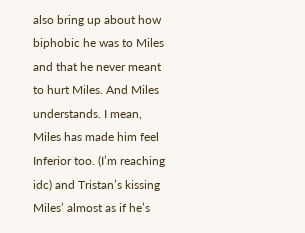also bring up about how biphobic he was to Miles and that he never meant to hurt Miles. And Miles understands. I mean, Miles has made him feel Inferior too. (I’m reaching idc) and Tristan’s kissing Miles’ almost as if he’s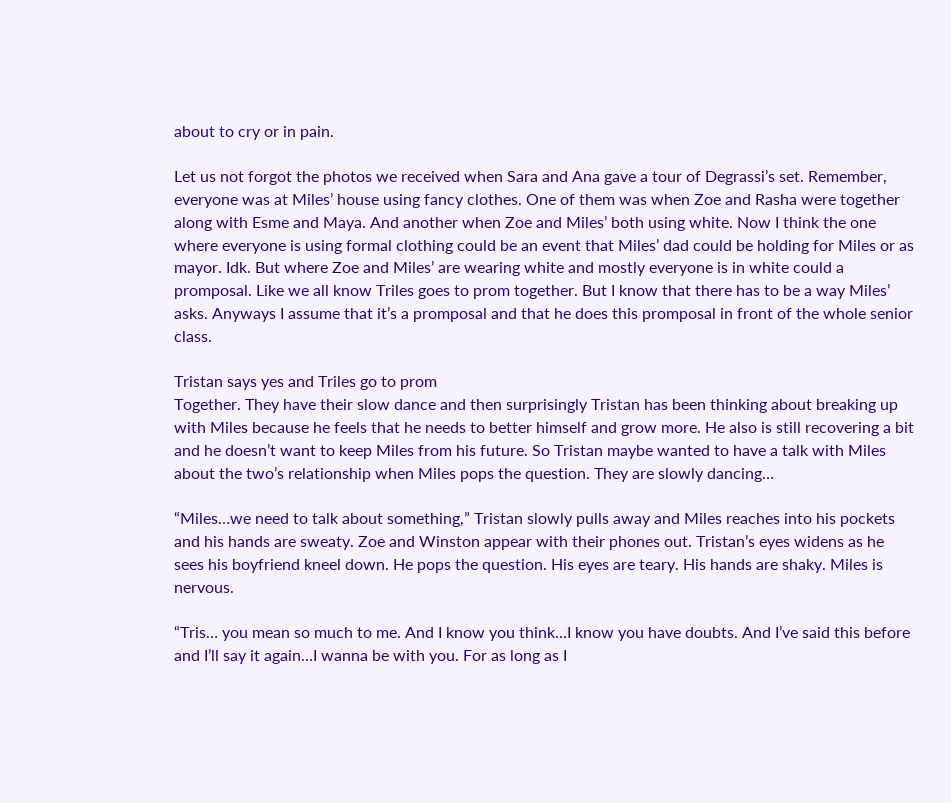about to cry or in pain.

Let us not forgot the photos we received when Sara and Ana gave a tour of Degrassi’s set. Remember, everyone was at Miles’ house using fancy clothes. One of them was when Zoe and Rasha were together along with Esme and Maya. And another when Zoe and Miles’ both using white. Now I think the one where everyone is using formal clothing could be an event that Miles’ dad could be holding for Miles or as mayor. Idk. But where Zoe and Miles’ are wearing white and mostly everyone is in white could a promposal. Like we all know Triles goes to prom together. But I know that there has to be a way Miles’ asks. Anyways I assume that it’s a promposal and that he does this promposal in front of the whole senior class.

Tristan says yes and Triles go to prom
Together. They have their slow dance and then surprisingly Tristan has been thinking about breaking up with Miles because he feels that he needs to better himself and grow more. He also is still recovering a bit and he doesn’t want to keep Miles from his future. So Tristan maybe wanted to have a talk with Miles about the two’s relationship when Miles pops the question. They are slowly dancing…

“Miles…we need to talk about something,” Tristan slowly pulls away and Miles reaches into his pockets and his hands are sweaty. Zoe and Winston appear with their phones out. Tristan’s eyes widens as he sees his boyfriend kneel down. He pops the question. His eyes are teary. His hands are shaky. Miles is nervous.

“Tris… you mean so much to me. And I know you think…I know you have doubts. And I’ve said this before and I’ll say it again…I wanna be with you. For as long as I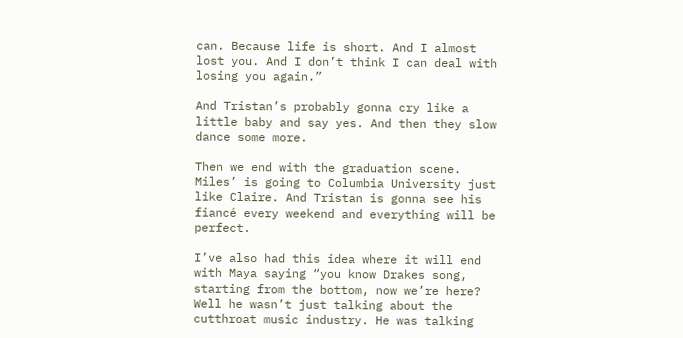can. Because life is short. And I almost lost you. And I don’t think I can deal with losing you again.”

And Tristan’s probably gonna cry like a little baby and say yes. And then they slow dance some more.

Then we end with the graduation scene. Miles’ is going to Columbia University just like Claire. And Tristan is gonna see his fiancé every weekend and everything will be perfect.

I’ve also had this idea where it will end with Maya saying “you know Drakes song, starting from the bottom, now we’re here? Well he wasn’t just talking about the cutthroat music industry. He was talking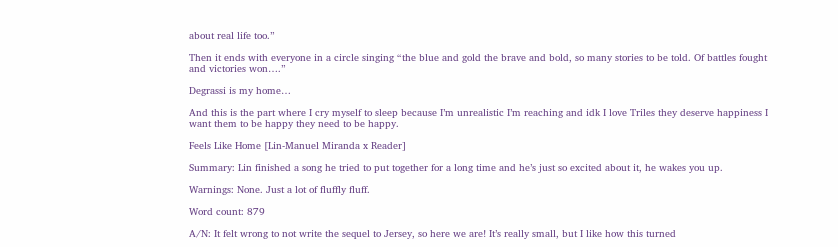about real life too.”

Then it ends with everyone in a circle singing “the blue and gold the brave and bold, so many stories to be told. Of battles fought and victories won….”

Degrassi is my home…

And this is the part where I cry myself to sleep because I’m unrealistic I’m reaching and idk I love Triles they deserve happiness I want them to be happy they need to be happy.

Feels Like Home [Lin-Manuel Miranda x Reader]

Summary: Lin finished a song he tried to put together for a long time and he’s just so excited about it, he wakes you up.

Warnings: None. Just a lot of fluffly fluff.

Word count: 879

A/N: It felt wrong to not write the sequel to Jersey, so here we are! It’s really small, but I like how this turned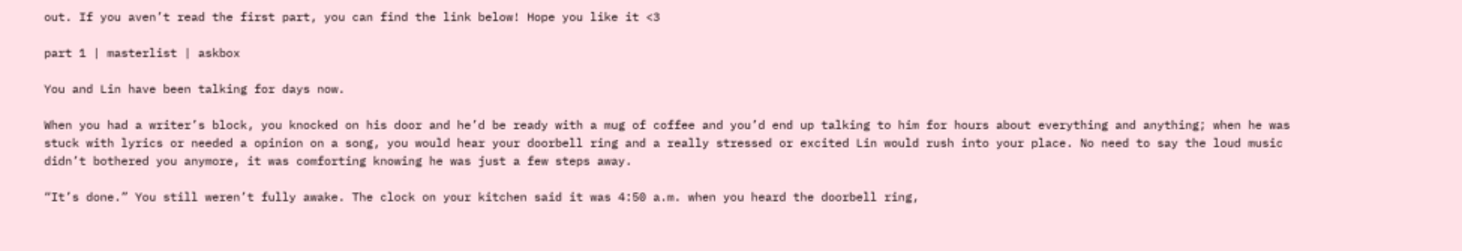out. If you aven’t read the first part, you can find the link below! Hope you like it <3

part 1 | masterlist | askbox

You and Lin have been talking for days now.

When you had a writer’s block, you knocked on his door and he’d be ready with a mug of coffee and you’d end up talking to him for hours about everything and anything; when he was stuck with lyrics or needed a opinion on a song, you would hear your doorbell ring and a really stressed or excited Lin would rush into your place. No need to say the loud music didn’t bothered you anymore, it was comforting knowing he was just a few steps away.

“It’s done.” You still weren’t fully awake. The clock on your kitchen said it was 4:50 a.m. when you heard the doorbell ring,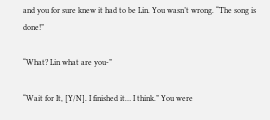and you for sure knew it had to be Lin. You wasn’t wrong. “The song is done!”

“What? Lin what are you-”

“Wait for It, [Y/N]. I finished it… I think.” You were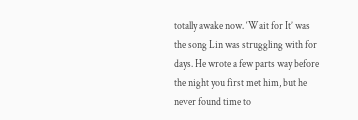totally awake now. ‘Wait for It’ was the song Lin was struggling with for days. He wrote a few parts way before the night you first met him, but he never found time to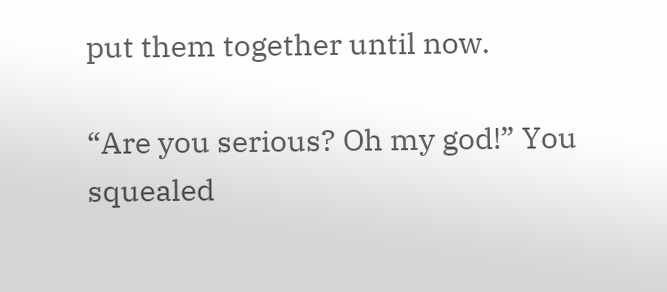put them together until now.

“Are you serious? Oh my god!” You squealed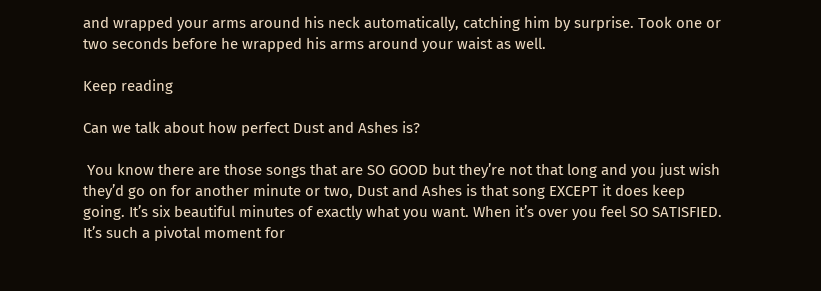and wrapped your arms around his neck automatically, catching him by surprise. Took one or two seconds before he wrapped his arms around your waist as well.

Keep reading

Can we talk about how perfect Dust and Ashes is?

 You know there are those songs that are SO GOOD but they’re not that long and you just wish they’d go on for another minute or two, Dust and Ashes is that song EXCEPT it does keep going. It’s six beautiful minutes of exactly what you want. When it’s over you feel SO SATISFIED. It’s such a pivotal moment for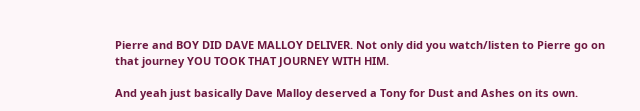Pierre and BOY DID DAVE MALLOY DELIVER. Not only did you watch/listen to Pierre go on that journey YOU TOOK THAT JOURNEY WITH HIM.

And yeah just basically Dave Malloy deserved a Tony for Dust and Ashes on its own.